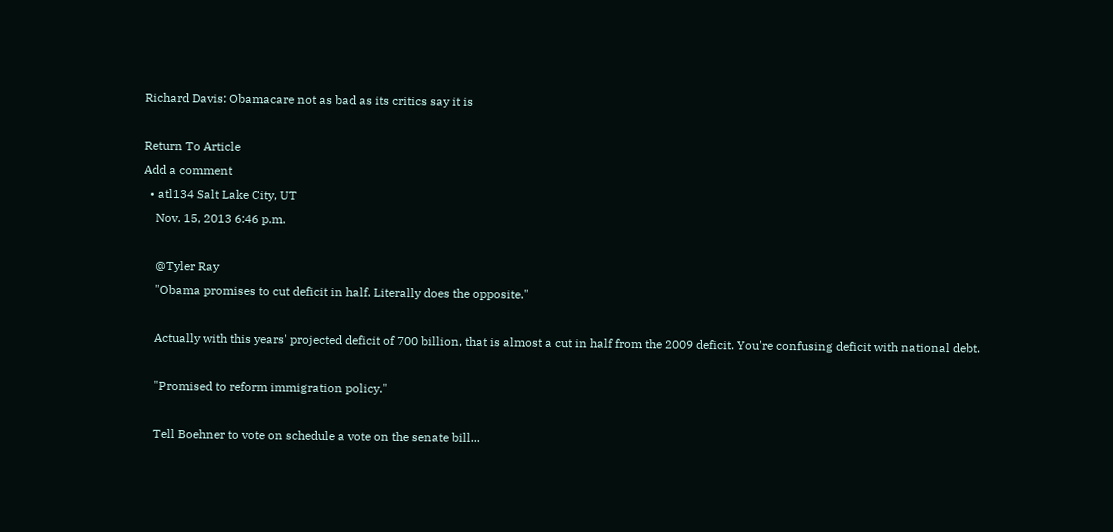Richard Davis: Obamacare not as bad as its critics say it is

Return To Article
Add a comment
  • atl134 Salt Lake City, UT
    Nov. 15, 2013 6:46 p.m.

    @Tyler Ray
    "Obama promises to cut deficit in half. Literally does the opposite."

    Actually with this years' projected deficit of 700 billion, that is almost a cut in half from the 2009 deficit. You're confusing deficit with national debt.

    "Promised to reform immigration policy."

    Tell Boehner to vote on schedule a vote on the senate bill...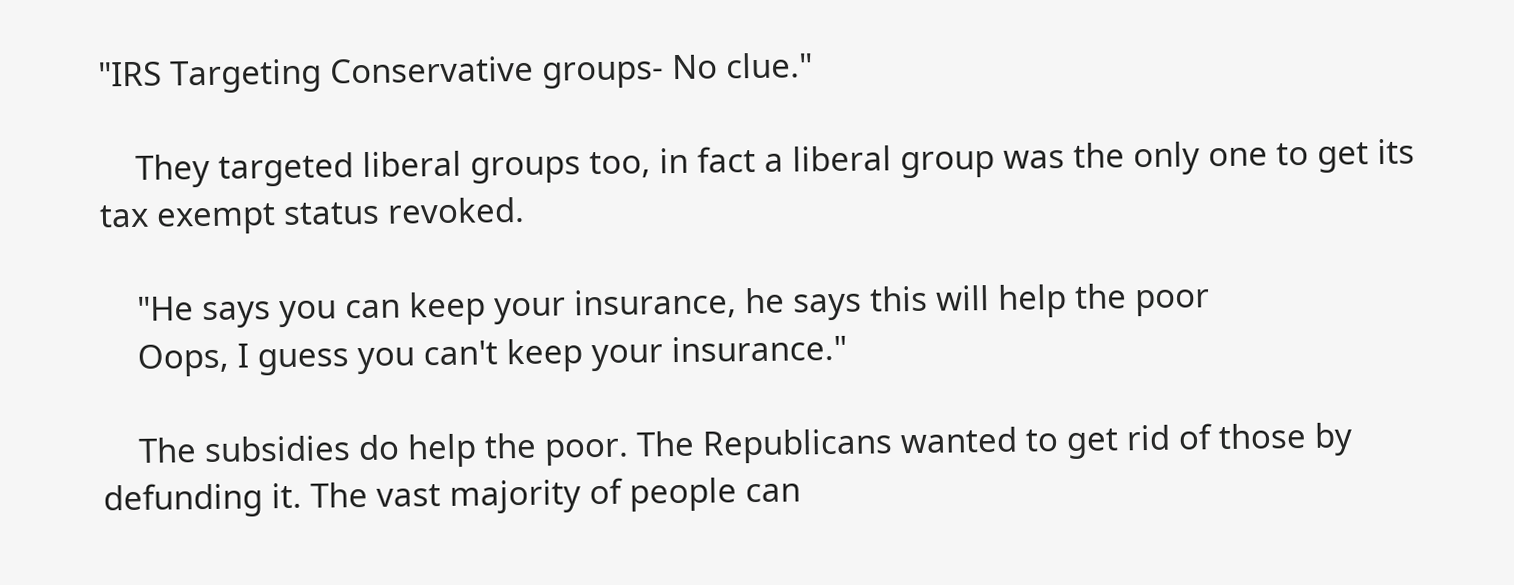"IRS Targeting Conservative groups- No clue."

    They targeted liberal groups too, in fact a liberal group was the only one to get its tax exempt status revoked.

    "He says you can keep your insurance, he says this will help the poor
    Oops, I guess you can't keep your insurance."

    The subsidies do help the poor. The Republicans wanted to get rid of those by defunding it. The vast majority of people can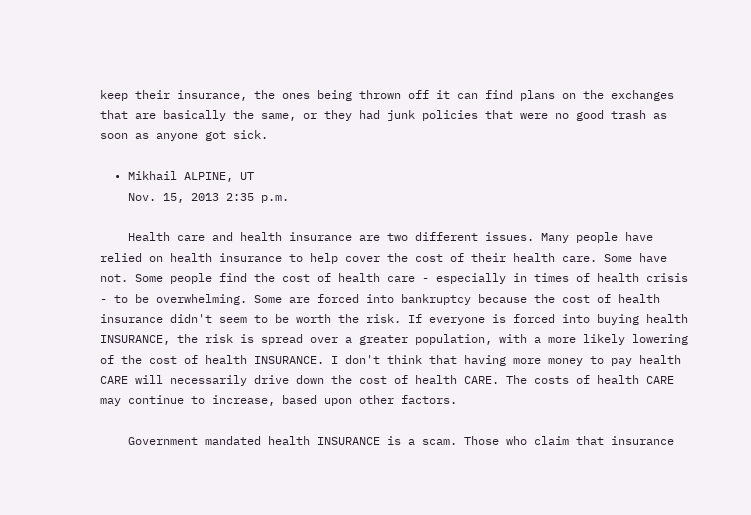keep their insurance, the ones being thrown off it can find plans on the exchanges that are basically the same, or they had junk policies that were no good trash as soon as anyone got sick.

  • Mikhail ALPINE, UT
    Nov. 15, 2013 2:35 p.m.

    Health care and health insurance are two different issues. Many people have relied on health insurance to help cover the cost of their health care. Some have not. Some people find the cost of health care - especially in times of health crisis - to be overwhelming. Some are forced into bankruptcy because the cost of health insurance didn't seem to be worth the risk. If everyone is forced into buying health INSURANCE, the risk is spread over a greater population, with a more likely lowering of the cost of health INSURANCE. I don't think that having more money to pay health CARE will necessarily drive down the cost of health CARE. The costs of health CARE may continue to increase, based upon other factors.

    Government mandated health INSURANCE is a scam. Those who claim that insurance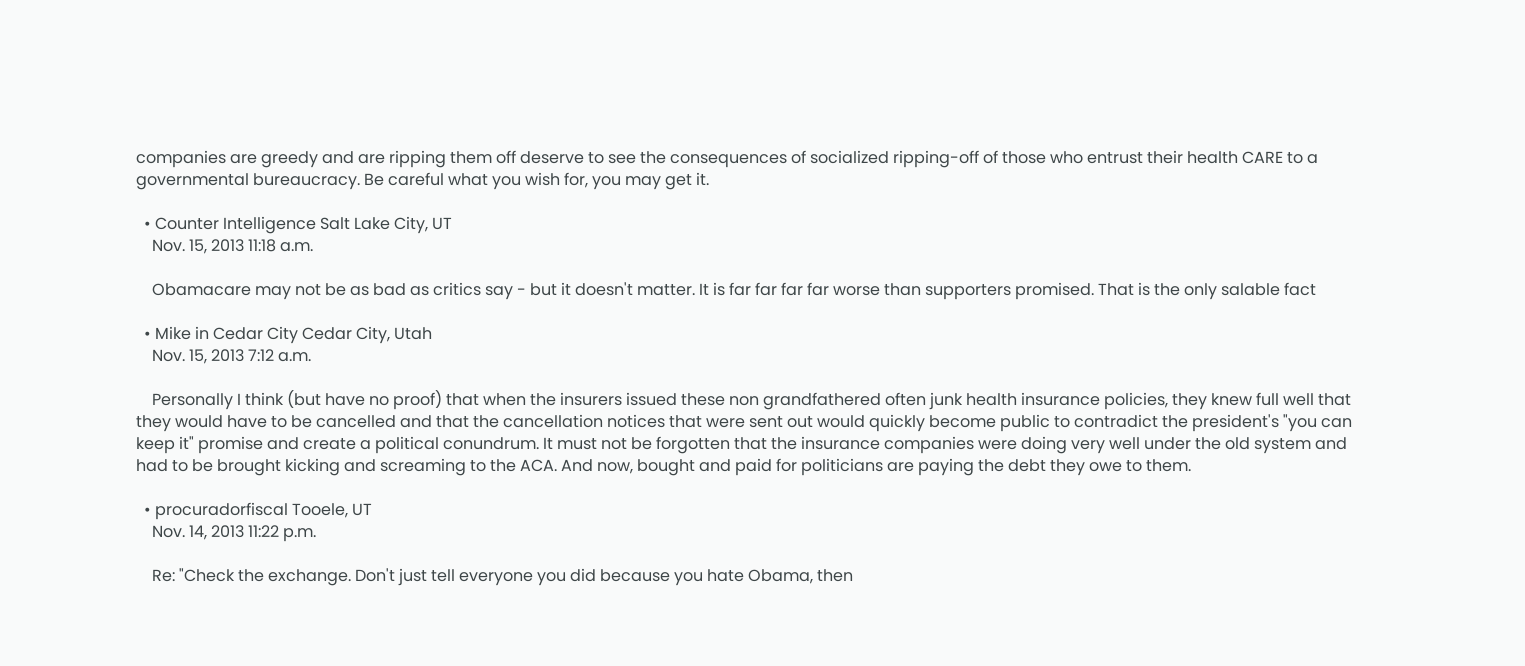companies are greedy and are ripping them off deserve to see the consequences of socialized ripping-off of those who entrust their health CARE to a governmental bureaucracy. Be careful what you wish for, you may get it.

  • Counter Intelligence Salt Lake City, UT
    Nov. 15, 2013 11:18 a.m.

    Obamacare may not be as bad as critics say - but it doesn't matter. It is far far far far worse than supporters promised. That is the only salable fact

  • Mike in Cedar City Cedar City, Utah
    Nov. 15, 2013 7:12 a.m.

    Personally I think (but have no proof) that when the insurers issued these non grandfathered often junk health insurance policies, they knew full well that they would have to be cancelled and that the cancellation notices that were sent out would quickly become public to contradict the president's "you can keep it" promise and create a political conundrum. It must not be forgotten that the insurance companies were doing very well under the old system and had to be brought kicking and screaming to the ACA. And now, bought and paid for politicians are paying the debt they owe to them.

  • procuradorfiscal Tooele, UT
    Nov. 14, 2013 11:22 p.m.

    Re: "Check the exchange. Don't just tell everyone you did because you hate Obama, then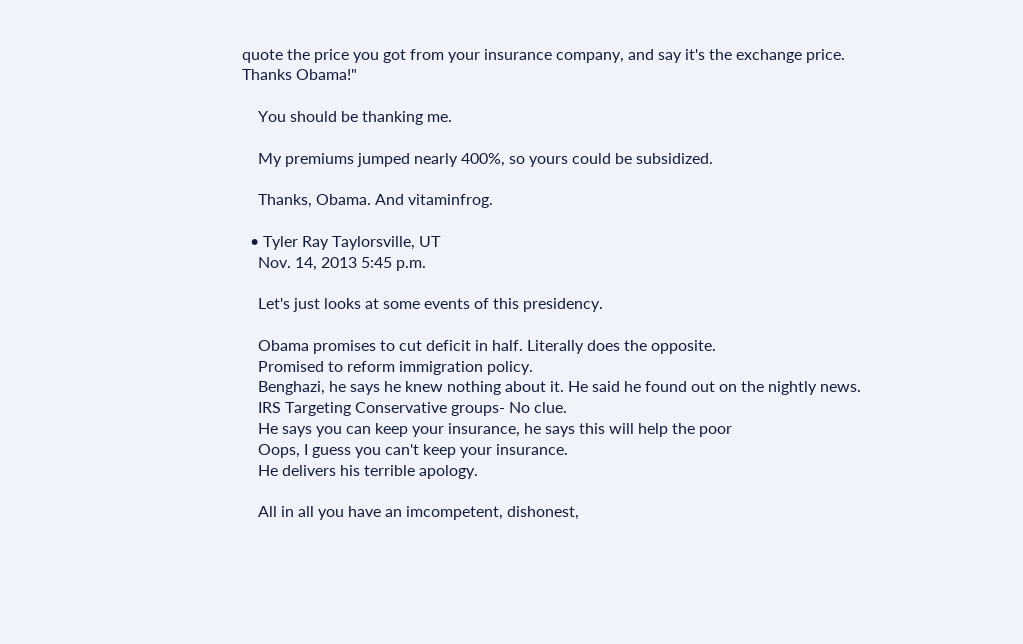quote the price you got from your insurance company, and say it's the exchange price. Thanks Obama!"

    You should be thanking me.

    My premiums jumped nearly 400%, so yours could be subsidized.

    Thanks, Obama. And vitaminfrog.

  • Tyler Ray Taylorsville, UT
    Nov. 14, 2013 5:45 p.m.

    Let's just looks at some events of this presidency.

    Obama promises to cut deficit in half. Literally does the opposite.
    Promised to reform immigration policy.
    Benghazi, he says he knew nothing about it. He said he found out on the nightly news.
    IRS Targeting Conservative groups- No clue.
    He says you can keep your insurance, he says this will help the poor
    Oops, I guess you can't keep your insurance.
    He delivers his terrible apology.

    All in all you have an imcompetent, dishonest,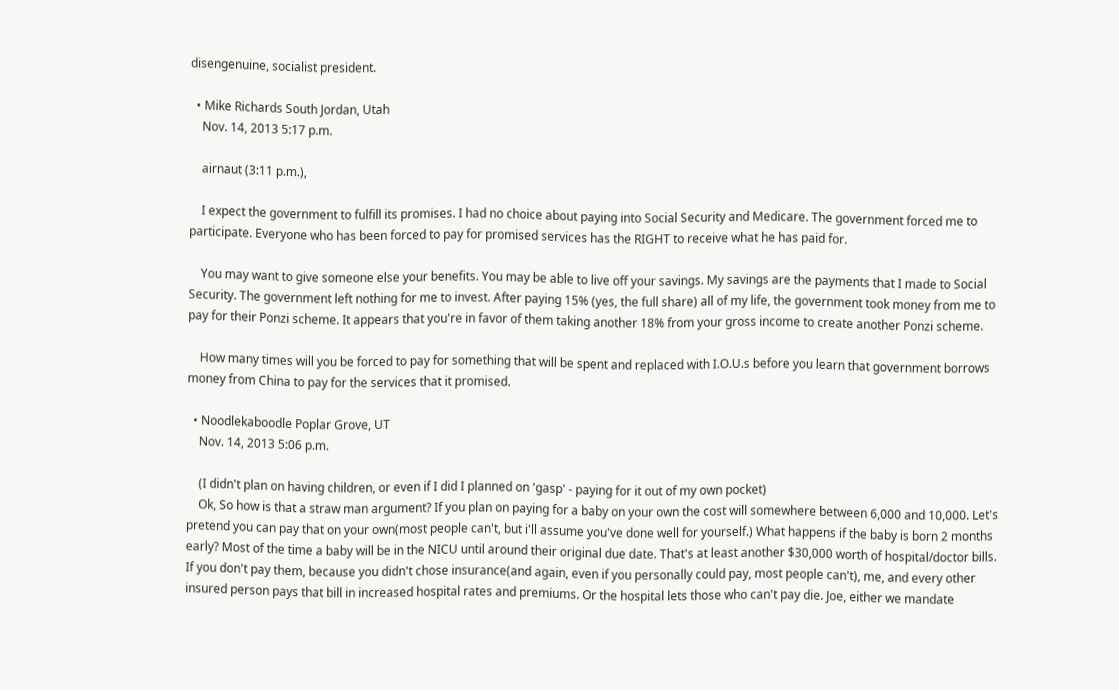disengenuine, socialist president.

  • Mike Richards South Jordan, Utah
    Nov. 14, 2013 5:17 p.m.

    airnaut (3:11 p.m.),

    I expect the government to fulfill its promises. I had no choice about paying into Social Security and Medicare. The government forced me to participate. Everyone who has been forced to pay for promised services has the RIGHT to receive what he has paid for.

    You may want to give someone else your benefits. You may be able to live off your savings. My savings are the payments that I made to Social Security. The government left nothing for me to invest. After paying 15% (yes, the full share) all of my life, the government took money from me to pay for their Ponzi scheme. It appears that you're in favor of them taking another 18% from your gross income to create another Ponzi scheme.

    How many times will you be forced to pay for something that will be spent and replaced with I.O.U.s before you learn that government borrows money from China to pay for the services that it promised.

  • Noodlekaboodle Poplar Grove, UT
    Nov. 14, 2013 5:06 p.m.

    (I didn't plan on having children, or even if I did I planned on 'gasp' - paying for it out of my own pocket)
    Ok, So how is that a straw man argument? If you plan on paying for a baby on your own the cost will somewhere between 6,000 and 10,000. Let's pretend you can pay that on your own(most people can't, but i'll assume you've done well for yourself.) What happens if the baby is born 2 months early? Most of the time a baby will be in the NICU until around their original due date. That's at least another $30,000 worth of hospital/doctor bills. If you don't pay them, because you didn't chose insurance(and again, even if you personally could pay, most people can't), me, and every other insured person pays that bill in increased hospital rates and premiums. Or the hospital lets those who can't pay die. Joe, either we mandate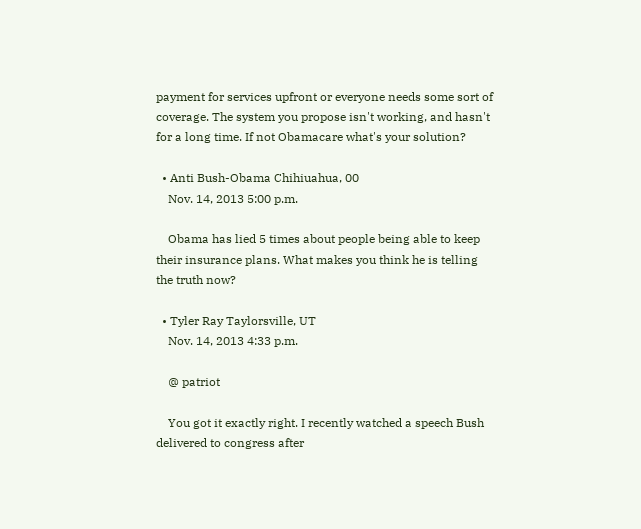payment for services upfront or everyone needs some sort of coverage. The system you propose isn't working, and hasn't for a long time. If not Obamacare what's your solution?

  • Anti Bush-Obama Chihiuahua, 00
    Nov. 14, 2013 5:00 p.m.

    Obama has lied 5 times about people being able to keep their insurance plans. What makes you think he is telling the truth now?

  • Tyler Ray Taylorsville, UT
    Nov. 14, 2013 4:33 p.m.

    @ patriot

    You got it exactly right. I recently watched a speech Bush delivered to congress after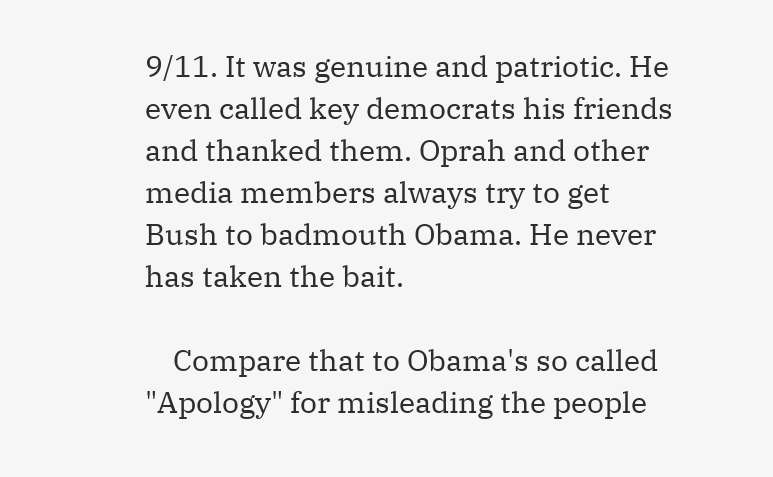9/11. It was genuine and patriotic. He even called key democrats his friends and thanked them. Oprah and other media members always try to get Bush to badmouth Obama. He never has taken the bait.

    Compare that to Obama's so called "Apology" for misleading the people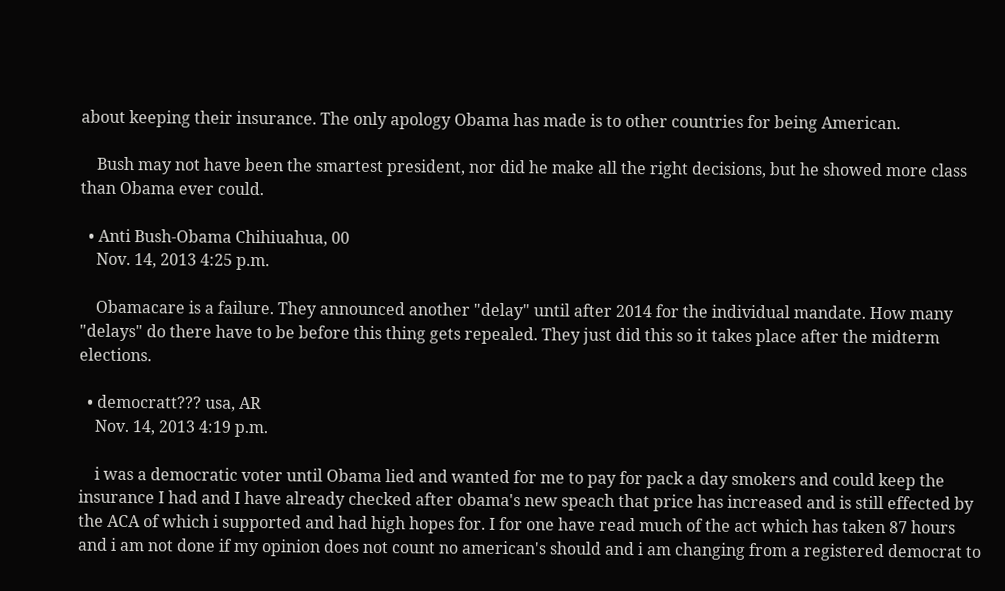about keeping their insurance. The only apology Obama has made is to other countries for being American.

    Bush may not have been the smartest president, nor did he make all the right decisions, but he showed more class than Obama ever could.

  • Anti Bush-Obama Chihiuahua, 00
    Nov. 14, 2013 4:25 p.m.

    Obamacare is a failure. They announced another "delay" until after 2014 for the individual mandate. How many "delays" do there have to be before this thing gets repealed. They just did this so it takes place after the midterm elections.

  • democratt??? usa, AR
    Nov. 14, 2013 4:19 p.m.

    i was a democratic voter until Obama lied and wanted for me to pay for pack a day smokers and could keep the insurance I had and I have already checked after obama's new speach that price has increased and is still effected by the ACA of which i supported and had high hopes for. I for one have read much of the act which has taken 87 hours and i am not done if my opinion does not count no american's should and i am changing from a registered democrat to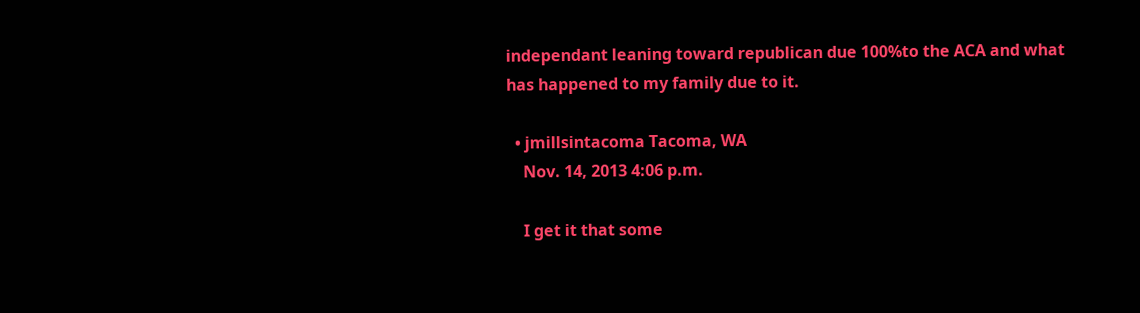independant leaning toward republican due 100%to the ACA and what has happened to my family due to it.

  • jmillsintacoma Tacoma, WA
    Nov. 14, 2013 4:06 p.m.

    I get it that some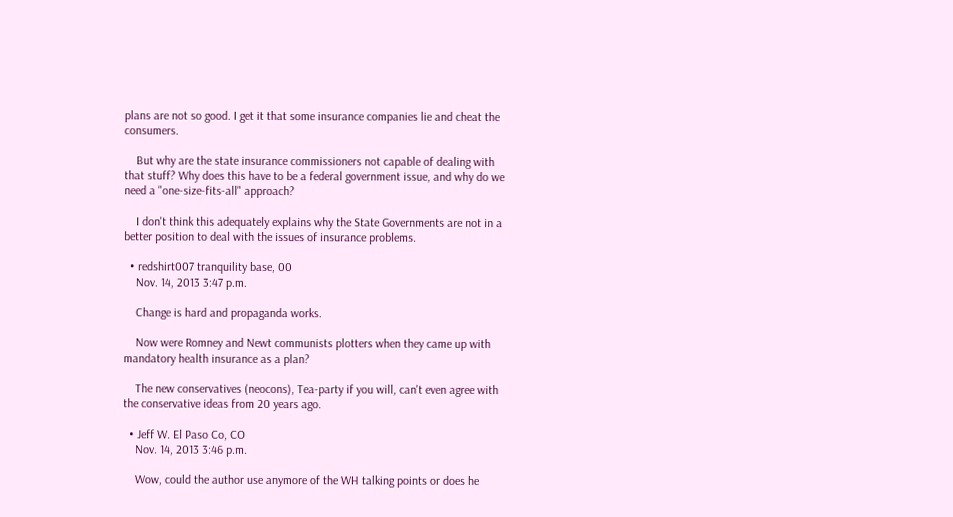plans are not so good. I get it that some insurance companies lie and cheat the consumers.

    But why are the state insurance commissioners not capable of dealing with that stuff? Why does this have to be a federal government issue, and why do we need a "one-size-fits-all" approach?

    I don't think this adequately explains why the State Governments are not in a better position to deal with the issues of insurance problems.

  • redshirt007 tranquility base, 00
    Nov. 14, 2013 3:47 p.m.

    Change is hard and propaganda works.

    Now were Romney and Newt communists plotters when they came up with mandatory health insurance as a plan?

    The new conservatives (neocons), Tea-party if you will, can't even agree with the conservative ideas from 20 years ago.

  • Jeff W. El Paso Co, CO
    Nov. 14, 2013 3:46 p.m.

    Wow, could the author use anymore of the WH talking points or does he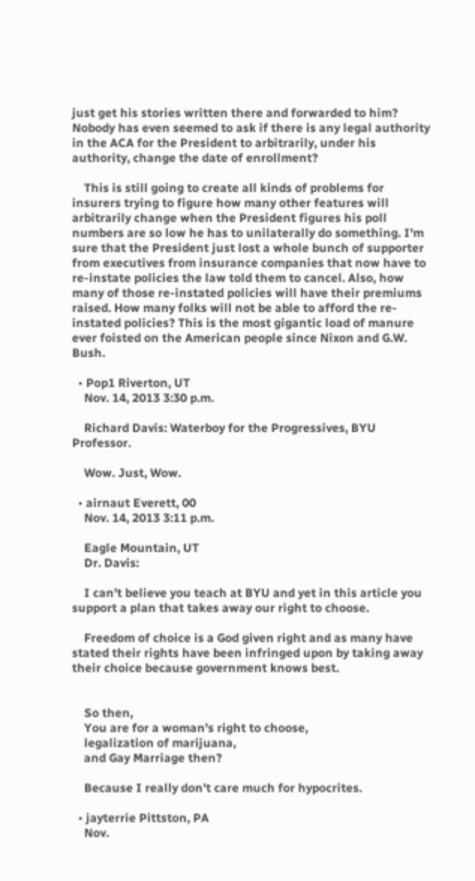just get his stories written there and forwarded to him? Nobody has even seemed to ask if there is any legal authority in the ACA for the President to arbitrarily, under his authority, change the date of enrollment?

    This is still going to create all kinds of problems for insurers trying to figure how many other features will arbitrarily change when the President figures his poll numbers are so low he has to unilaterally do something. I'm sure that the President just lost a whole bunch of supporter from executives from insurance companies that now have to re-instate policies the law told them to cancel. Also, how many of those re-instated policies will have their premiums raised. How many folks will not be able to afford the re-instated policies? This is the most gigantic load of manure ever foisted on the American people since Nixon and G.W. Bush.

  • Pop1 Riverton, UT
    Nov. 14, 2013 3:30 p.m.

    Richard Davis: Waterboy for the Progressives, BYU Professor.

    Wow. Just, Wow.

  • airnaut Everett, 00
    Nov. 14, 2013 3:11 p.m.

    Eagle Mountain, UT
    Dr. Davis:

    I can't believe you teach at BYU and yet in this article you support a plan that takes away our right to choose.

    Freedom of choice is a God given right and as many have stated their rights have been infringed upon by taking away their choice because government knows best.


    So then,
    You are for a woman's right to choose,
    legalization of marijuana,
    and Gay Marriage then?

    Because I really don't care much for hypocrites.

  • jayterrie Pittston, PA
    Nov.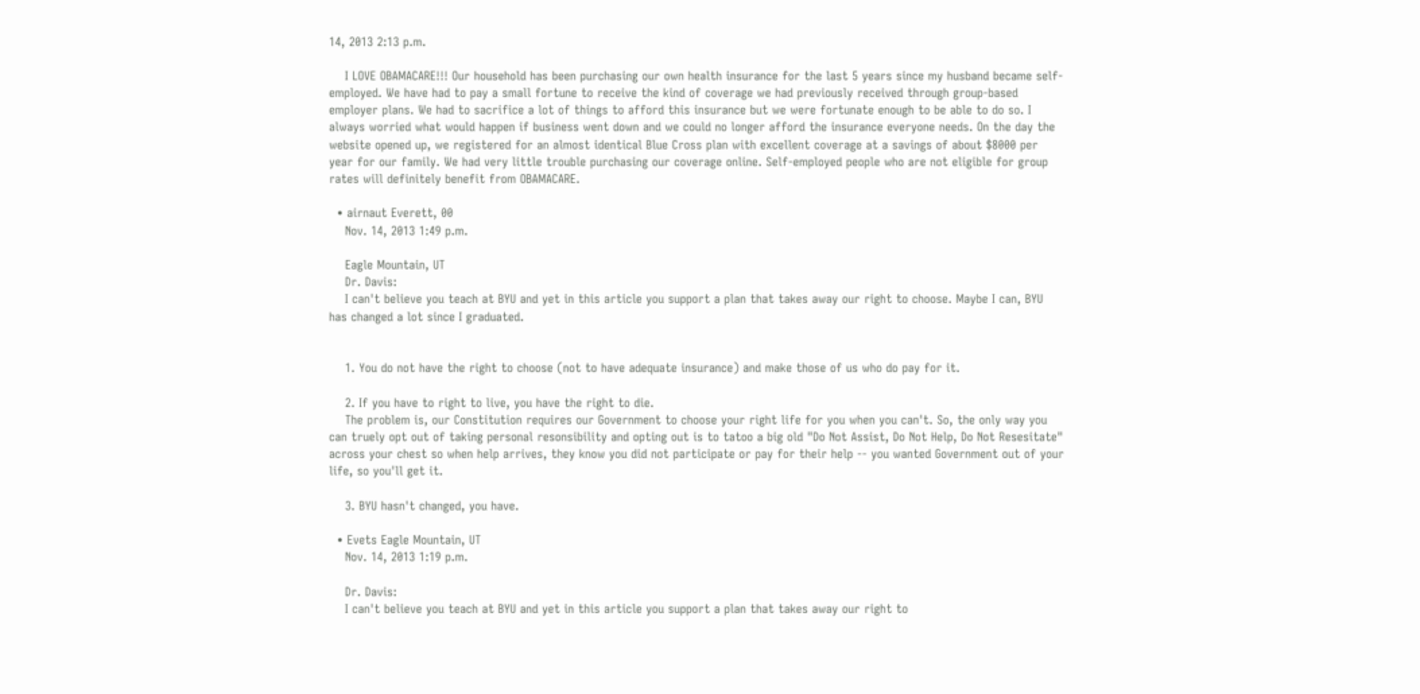14, 2013 2:13 p.m.

    I LOVE OBAMACARE!!! Our household has been purchasing our own health insurance for the last 5 years since my husband became self-employed. We have had to pay a small fortune to receive the kind of coverage we had previously received through group-based employer plans. We had to sacrifice a lot of things to afford this insurance but we were fortunate enough to be able to do so. I always worried what would happen if business went down and we could no longer afford the insurance everyone needs. On the day the website opened up, we registered for an almost identical Blue Cross plan with excellent coverage at a savings of about $8000 per year for our family. We had very little trouble purchasing our coverage online. Self-employed people who are not eligible for group rates will definitely benefit from OBAMACARE.

  • airnaut Everett, 00
    Nov. 14, 2013 1:49 p.m.

    Eagle Mountain, UT
    Dr. Davis:
    I can't believe you teach at BYU and yet in this article you support a plan that takes away our right to choose. Maybe I can, BYU has changed a lot since I graduated.


    1. You do not have the right to choose (not to have adequate insurance) and make those of us who do pay for it.

    2. If you have to right to live, you have the right to die.
    The problem is, our Constitution requires our Government to choose your right life for you when you can't. So, the only way you can truely opt out of taking personal resonsibility and opting out is to tatoo a big old "Do Not Assist, Do Not Help, Do Not Resesitate" across your chest so when help arrives, they know you did not participate or pay for their help -- you wanted Government out of your life, so you'll get it.

    3. BYU hasn't changed, you have.

  • Evets Eagle Mountain, UT
    Nov. 14, 2013 1:19 p.m.

    Dr. Davis:
    I can't believe you teach at BYU and yet in this article you support a plan that takes away our right to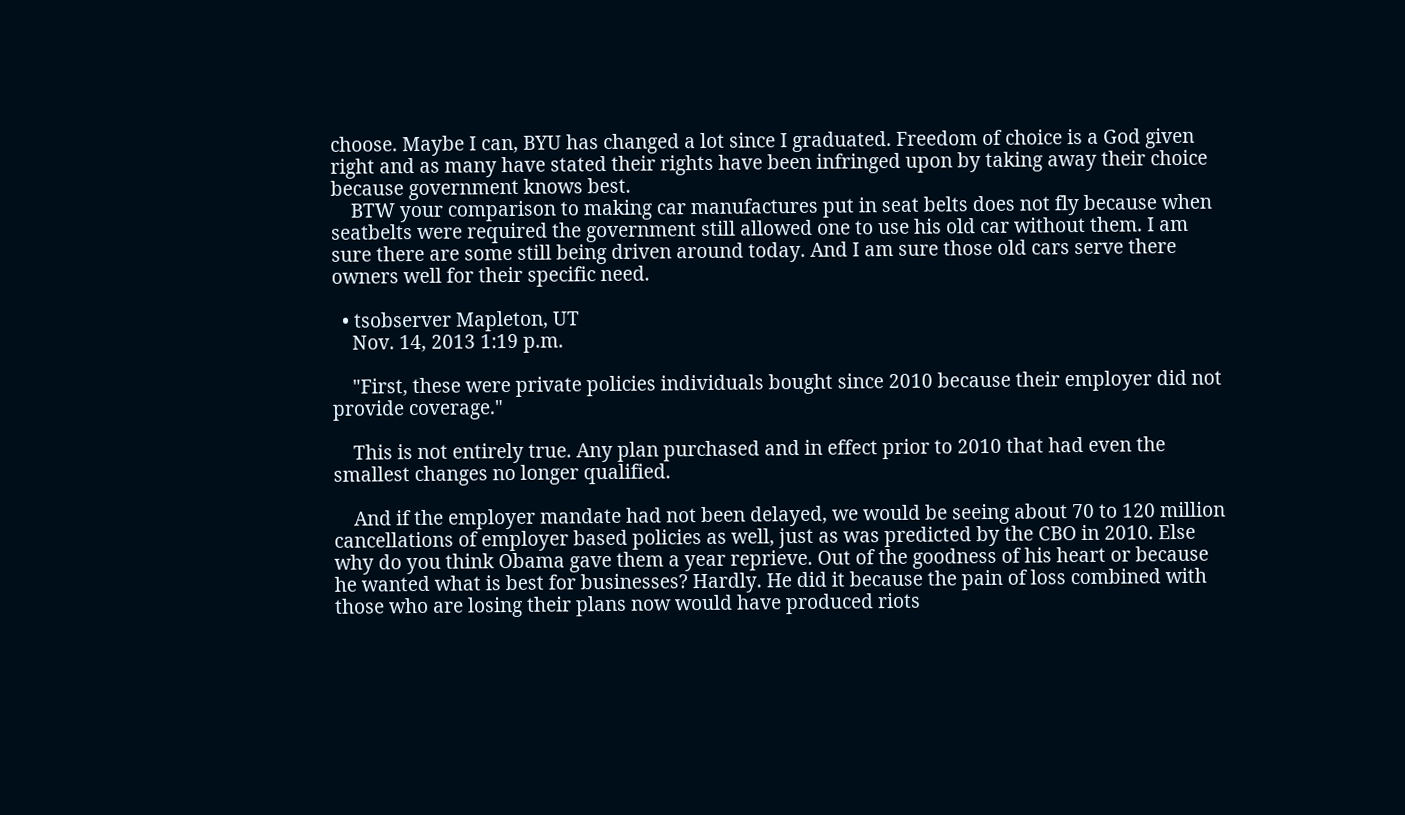choose. Maybe I can, BYU has changed a lot since I graduated. Freedom of choice is a God given right and as many have stated their rights have been infringed upon by taking away their choice because government knows best.
    BTW your comparison to making car manufactures put in seat belts does not fly because when seatbelts were required the government still allowed one to use his old car without them. I am sure there are some still being driven around today. And I am sure those old cars serve there owners well for their specific need.

  • tsobserver Mapleton, UT
    Nov. 14, 2013 1:19 p.m.

    "First, these were private policies individuals bought since 2010 because their employer did not provide coverage."

    This is not entirely true. Any plan purchased and in effect prior to 2010 that had even the smallest changes no longer qualified.

    And if the employer mandate had not been delayed, we would be seeing about 70 to 120 million cancellations of employer based policies as well, just as was predicted by the CBO in 2010. Else why do you think Obama gave them a year reprieve. Out of the goodness of his heart or because he wanted what is best for businesses? Hardly. He did it because the pain of loss combined with those who are losing their plans now would have produced riots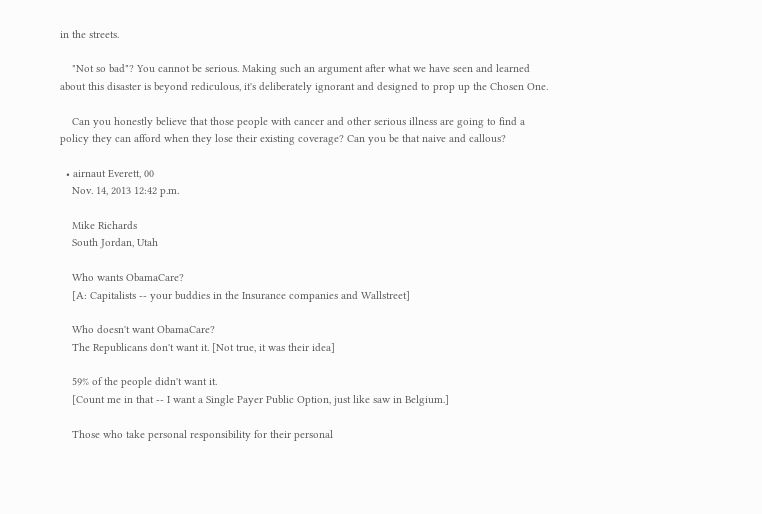in the streets.

    "Not so bad"? You cannot be serious. Making such an argument after what we have seen and learned about this disaster is beyond rediculous, it's deliberately ignorant and designed to prop up the Chosen One.

    Can you honestly believe that those people with cancer and other serious illness are going to find a policy they can afford when they lose their existing coverage? Can you be that naive and callous?

  • airnaut Everett, 00
    Nov. 14, 2013 12:42 p.m.

    Mike Richards
    South Jordan, Utah

    Who wants ObamaCare?
    [A: Capitalists -- your buddies in the Insurance companies and Wallstreet]

    Who doesn't want ObamaCare?
    The Republicans don't want it. [Not true, it was their idea]

    59% of the people didn't want it.
    [Count me in that -- I want a Single Payer Public Option, just like saw in Belgium.]

    Those who take personal responsibility for their personal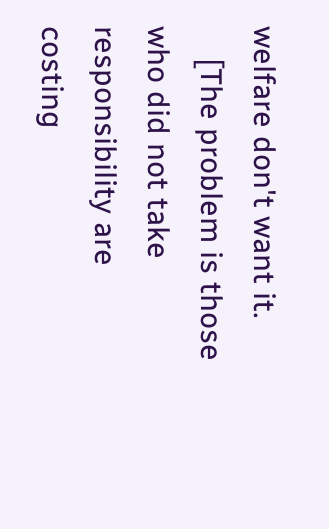welfare don't want it.
    [The problem is those who did not take responsibility are costing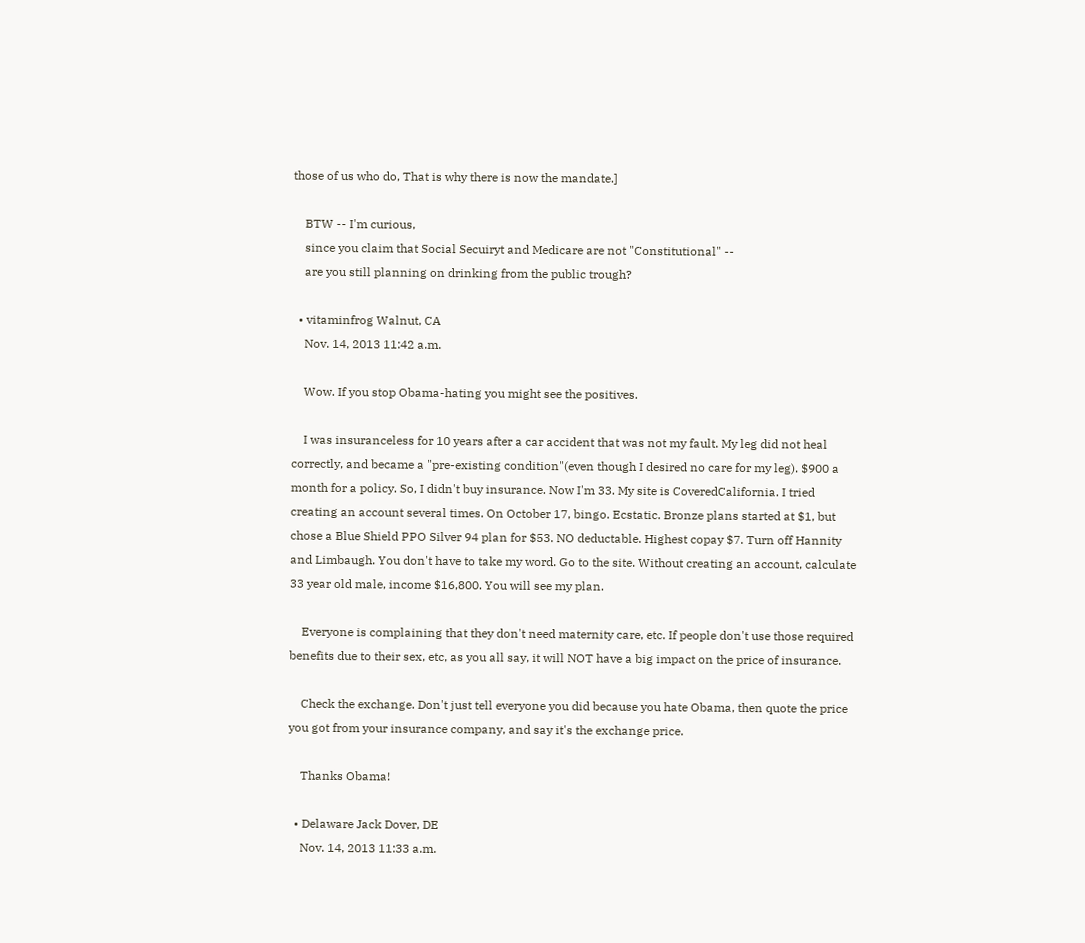those of us who do, That is why there is now the mandate.]

    BTW -- I'm curious,
    since you claim that Social Secuiryt and Medicare are not "Constitutional" --
    are you still planning on drinking from the public trough?

  • vitaminfrog Walnut, CA
    Nov. 14, 2013 11:42 a.m.

    Wow. If you stop Obama-hating you might see the positives.

    I was insuranceless for 10 years after a car accident that was not my fault. My leg did not heal correctly, and became a "pre-existing condition"(even though I desired no care for my leg). $900 a month for a policy. So, I didn't buy insurance. Now I'm 33. My site is CoveredCalifornia. I tried creating an account several times. On October 17, bingo. Ecstatic. Bronze plans started at $1, but chose a Blue Shield PPO Silver 94 plan for $53. NO deductable. Highest copay $7. Turn off Hannity and Limbaugh. You don't have to take my word. Go to the site. Without creating an account, calculate 33 year old male, income $16,800. You will see my plan.

    Everyone is complaining that they don't need maternity care, etc. If people don't use those required benefits due to their sex, etc, as you all say, it will NOT have a big impact on the price of insurance.

    Check the exchange. Don't just tell everyone you did because you hate Obama, then quote the price you got from your insurance company, and say it's the exchange price.

    Thanks Obama!

  • Delaware Jack Dover, DE
    Nov. 14, 2013 11:33 a.m.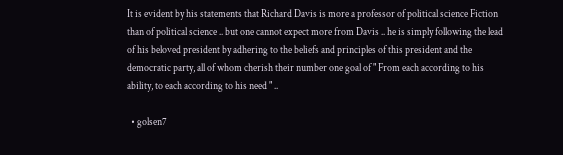It is evident by his statements that Richard Davis is more a professor of political science Fiction than of political science .. but one cannot expect more from Davis .. he is simply following the lead of his beloved president by adhering to the beliefs and principles of this president and the democratic party, all of whom cherish their number one goal of " From each according to his ability, to each according to his need " ..

  • golsen7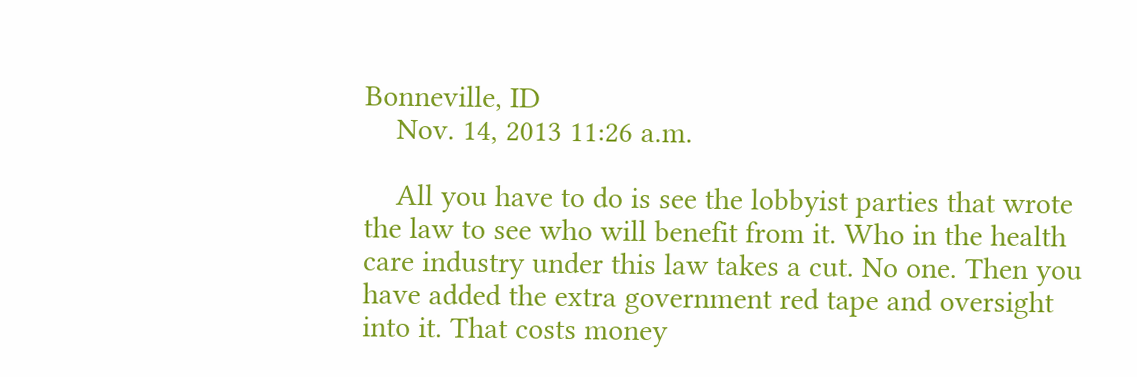Bonneville, ID
    Nov. 14, 2013 11:26 a.m.

    All you have to do is see the lobbyist parties that wrote the law to see who will benefit from it. Who in the health care industry under this law takes a cut. No one. Then you have added the extra government red tape and oversight into it. That costs money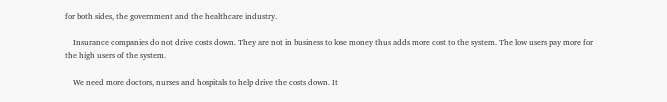for both sides, the government and the healthcare industry.

    Insurance companies do not drive costs down. They are not in business to lose money thus adds more cost to the system. The low users pay more for the high users of the system.

    We need more doctors, nurses and hospitals to help drive the costs down. It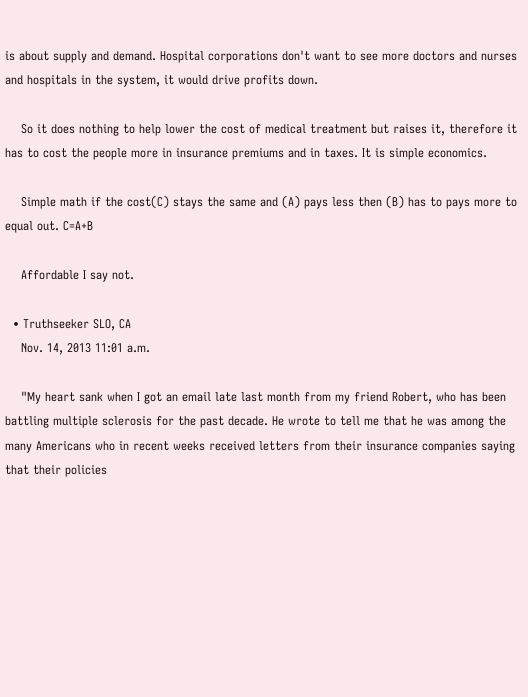is about supply and demand. Hospital corporations don't want to see more doctors and nurses and hospitals in the system, it would drive profits down.

    So it does nothing to help lower the cost of medical treatment but raises it, therefore it has to cost the people more in insurance premiums and in taxes. It is simple economics.

    Simple math if the cost(C) stays the same and (A) pays less then (B) has to pays more to equal out. C=A+B

    Affordable I say not.

  • Truthseeker SLO, CA
    Nov. 14, 2013 11:01 a.m.

    "My heart sank when I got an email late last month from my friend Robert, who has been battling multiple sclerosis for the past decade. He wrote to tell me that he was among the many Americans who in recent weeks received letters from their insurance companies saying that their policies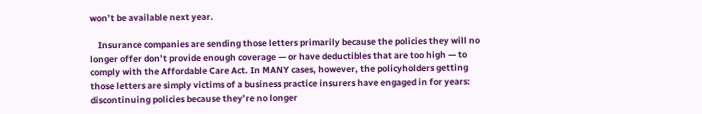won’t be available next year.

    Insurance companies are sending those letters primarily because the policies they will no longer offer don’t provide enough coverage — or have deductibles that are too high — to comply with the Affordable Care Act. In MANY cases, however, the policyholders getting those letters are simply victims of a business practice insurers have engaged in for years: discontinuing policies because they’re no longer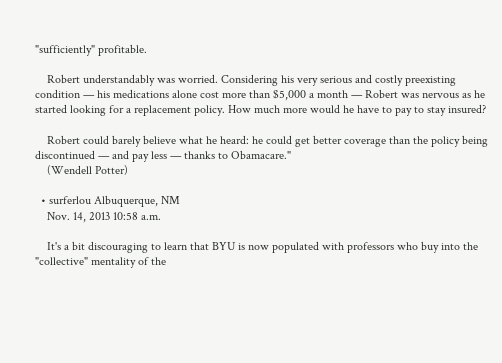"sufficiently" profitable.

    Robert understandably was worried. Considering his very serious and costly preexisting condition — his medications alone cost more than $5,000 a month — Robert was nervous as he started looking for a replacement policy. How much more would he have to pay to stay insured?

    Robert could barely believe what he heard: he could get better coverage than the policy being discontinued — and pay less — thanks to Obamacare."
    (Wendell Potter)

  • surferlou Albuquerque, NM
    Nov. 14, 2013 10:58 a.m.

    It's a bit discouraging to learn that BYU is now populated with professors who buy into the "collective" mentality of the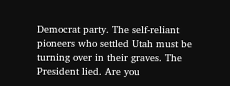Democrat party. The self-reliant pioneers who settled Utah must be turning over in their graves. The President lied. Are you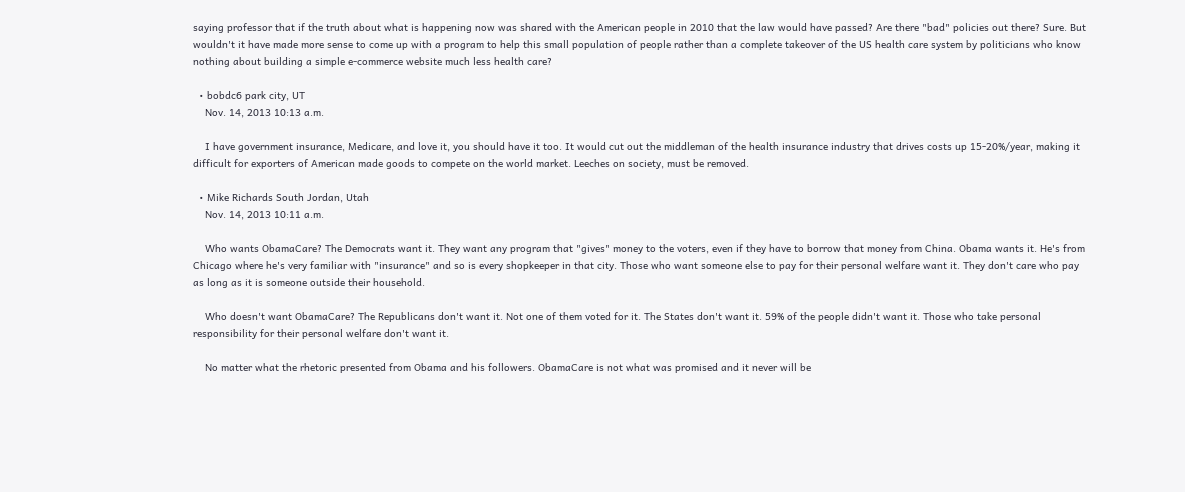saying professor that if the truth about what is happening now was shared with the American people in 2010 that the law would have passed? Are there "bad" policies out there? Sure. But wouldn't it have made more sense to come up with a program to help this small population of people rather than a complete takeover of the US health care system by politicians who know nothing about building a simple e-commerce website much less health care?

  • bobdc6 park city, UT
    Nov. 14, 2013 10:13 a.m.

    I have government insurance, Medicare, and love it, you should have it too. It would cut out the middleman of the health insurance industry that drives costs up 15-20%/year, making it difficult for exporters of American made goods to compete on the world market. Leeches on society, must be removed.

  • Mike Richards South Jordan, Utah
    Nov. 14, 2013 10:11 a.m.

    Who wants ObamaCare? The Democrats want it. They want any program that "gives" money to the voters, even if they have to borrow that money from China. Obama wants it. He's from Chicago where he's very familiar with "insurance" and so is every shopkeeper in that city. Those who want someone else to pay for their personal welfare want it. They don't care who pay as long as it is someone outside their household.

    Who doesn't want ObamaCare? The Republicans don't want it. Not one of them voted for it. The States don't want it. 59% of the people didn't want it. Those who take personal responsibility for their personal welfare don't want it.

    No matter what the rhetoric presented from Obama and his followers. ObamaCare is not what was promised and it never will be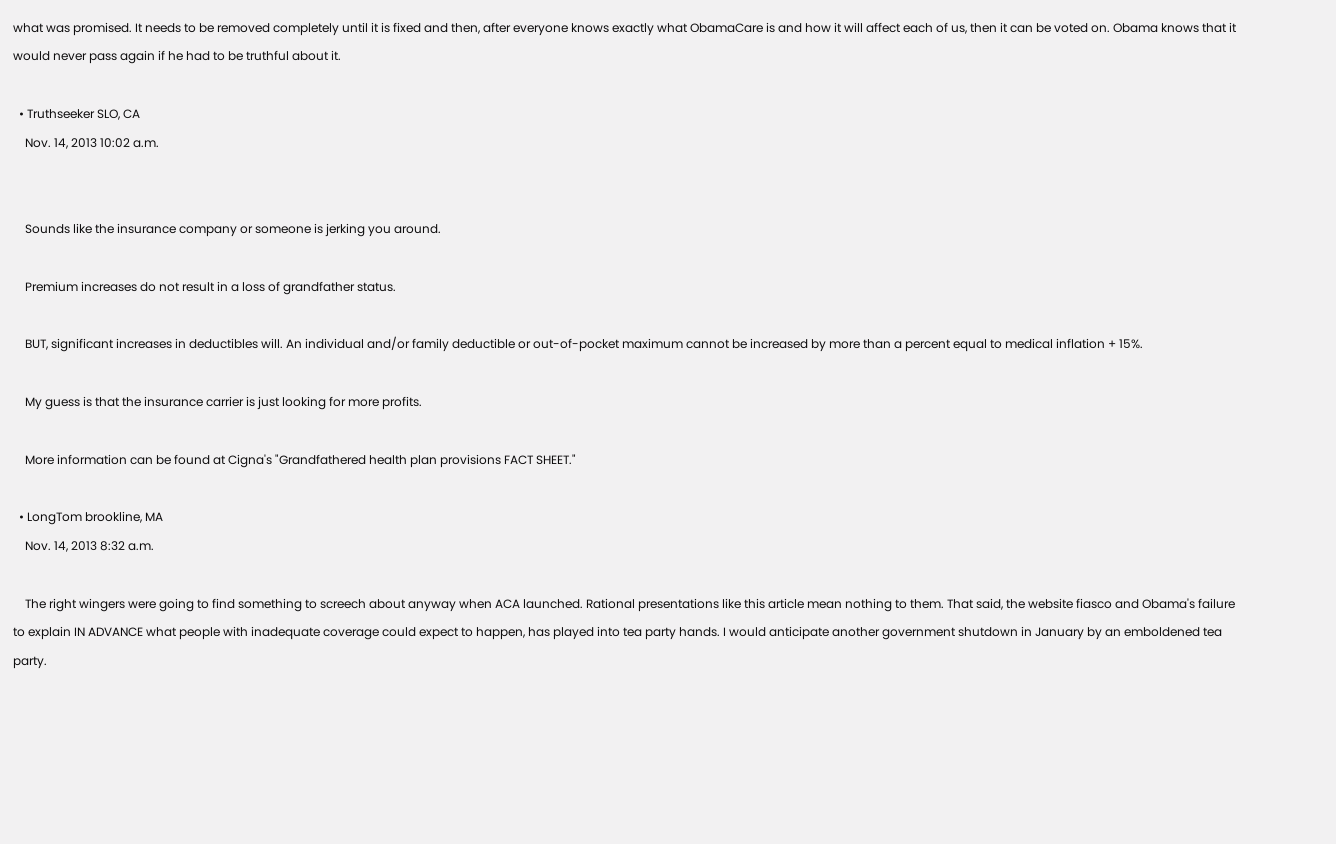what was promised. It needs to be removed completely until it is fixed and then, after everyone knows exactly what ObamaCare is and how it will affect each of us, then it can be voted on. Obama knows that it would never pass again if he had to be truthful about it.

  • Truthseeker SLO, CA
    Nov. 14, 2013 10:02 a.m.


    Sounds like the insurance company or someone is jerking you around.

    Premium increases do not result in a loss of grandfather status.

    BUT, significant increases in deductibles will. An individual and/or family deductible or out-of-pocket maximum cannot be increased by more than a percent equal to medical inflation + 15%.

    My guess is that the insurance carrier is just looking for more profits.

    More information can be found at Cigna's "Grandfathered health plan provisions FACT SHEET."

  • LongTom brookline, MA
    Nov. 14, 2013 8:32 a.m.

    The right wingers were going to find something to screech about anyway when ACA launched. Rational presentations like this article mean nothing to them. That said, the website fiasco and Obama's failure to explain IN ADVANCE what people with inadequate coverage could expect to happen, has played into tea party hands. I would anticipate another government shutdown in January by an emboldened tea party.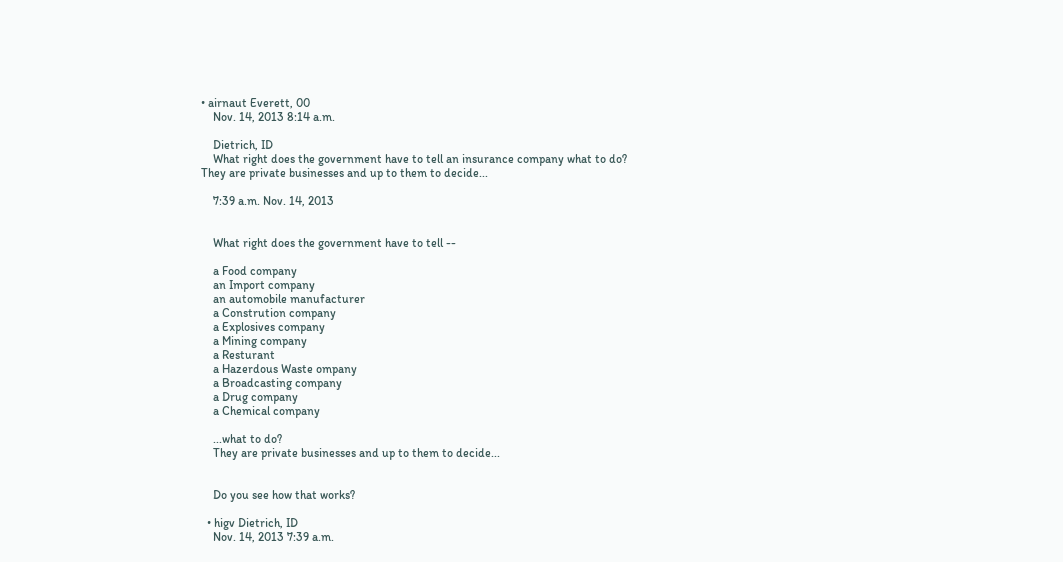• airnaut Everett, 00
    Nov. 14, 2013 8:14 a.m.

    Dietrich, ID
    What right does the government have to tell an insurance company what to do? They are private businesses and up to them to decide...

    7:39 a.m. Nov. 14, 2013


    What right does the government have to tell --

    a Food company
    an Import company
    an automobile manufacturer
    a Constrution company
    a Explosives company
    a Mining company
    a Resturant
    a Hazerdous Waste ompany
    a Broadcasting company
    a Drug company
    a Chemical company

    ...what to do?
    They are private businesses and up to them to decide...


    Do you see how that works?

  • higv Dietrich, ID
    Nov. 14, 2013 7:39 a.m.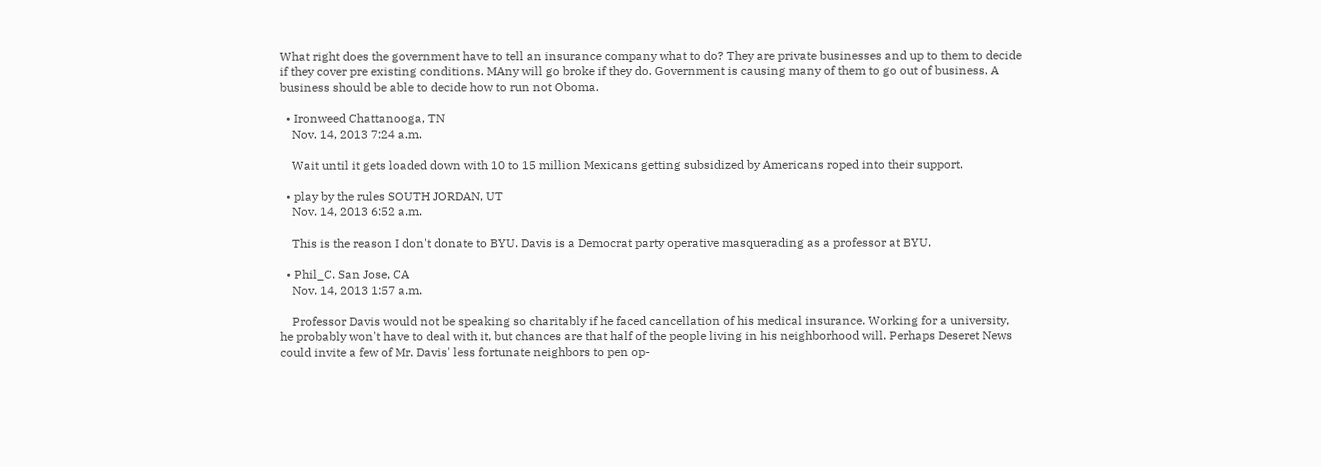What right does the government have to tell an insurance company what to do? They are private businesses and up to them to decide if they cover pre existing conditions. MAny will go broke if they do. Government is causing many of them to go out of business. A business should be able to decide how to run not Oboma.

  • Ironweed Chattanooga, TN
    Nov. 14, 2013 7:24 a.m.

    Wait until it gets loaded down with 10 to 15 million Mexicans getting subsidized by Americans roped into their support.

  • play by the rules SOUTH JORDAN, UT
    Nov. 14, 2013 6:52 a.m.

    This is the reason I don't donate to BYU. Davis is a Democrat party operative masquerading as a professor at BYU.

  • Phil_C. San Jose, CA
    Nov. 14, 2013 1:57 a.m.

    Professor Davis would not be speaking so charitably if he faced cancellation of his medical insurance. Working for a university, he probably won't have to deal with it, but chances are that half of the people living in his neighborhood will. Perhaps Deseret News could invite a few of Mr. Davis' less fortunate neighbors to pen op-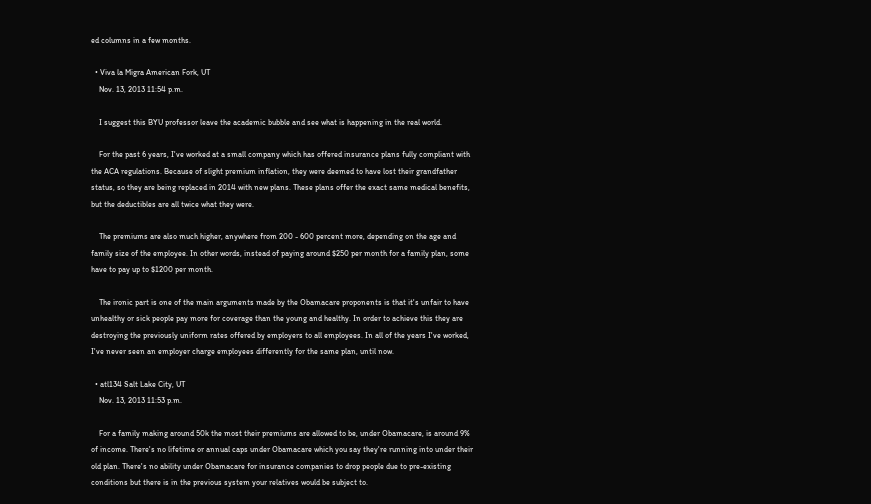ed columns in a few months.

  • Viva la Migra American Fork, UT
    Nov. 13, 2013 11:54 p.m.

    I suggest this BYU professor leave the academic bubble and see what is happening in the real world.

    For the past 6 years, I've worked at a small company which has offered insurance plans fully compliant with the ACA regulations. Because of slight premium inflation, they were deemed to have lost their grandfather status, so they are being replaced in 2014 with new plans. These plans offer the exact same medical benefits, but the deductibles are all twice what they were.

    The premiums are also much higher, anywhere from 200 - 600 percent more, depending on the age and family size of the employee. In other words, instead of paying around $250 per month for a family plan, some have to pay up to $1200 per month.

    The ironic part is one of the main arguments made by the Obamacare proponents is that it's unfair to have unhealthy or sick people pay more for coverage than the young and healthy. In order to achieve this they are destroying the previously uniform rates offered by employers to all employees. In all of the years I've worked, I've never seen an employer charge employees differently for the same plan, until now.

  • atl134 Salt Lake City, UT
    Nov. 13, 2013 11:53 p.m.

    For a family making around 50k the most their premiums are allowed to be, under Obamacare, is around 9% of income. There's no lifetime or annual caps under Obamacare which you say they're running into under their old plan. There's no ability under Obamacare for insurance companies to drop people due to pre-existing conditions but there is in the previous system your relatives would be subject to.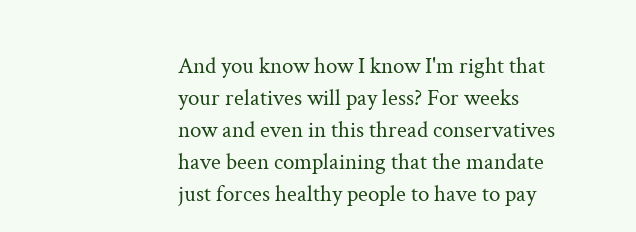And you know how I know I'm right that your relatives will pay less? For weeks now and even in this thread conservatives have been complaining that the mandate just forces healthy people to have to pay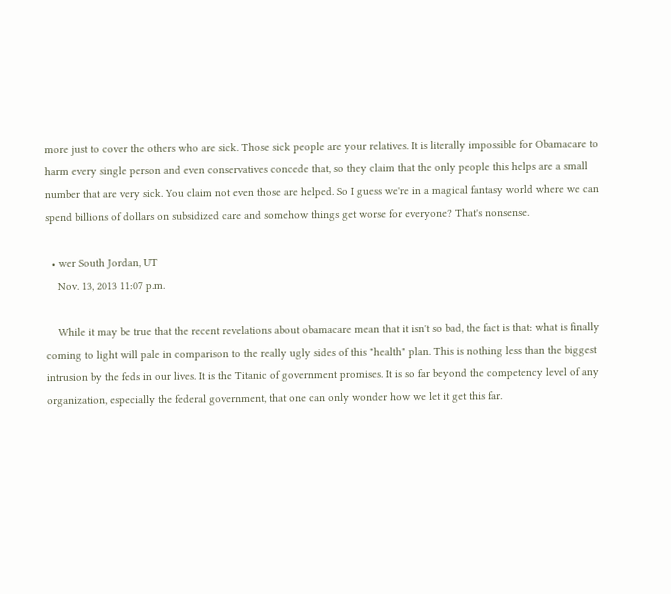more just to cover the others who are sick. Those sick people are your relatives. It is literally impossible for Obamacare to harm every single person and even conservatives concede that, so they claim that the only people this helps are a small number that are very sick. You claim not even those are helped. So I guess we're in a magical fantasy world where we can spend billions of dollars on subsidized care and somehow things get worse for everyone? That's nonsense.

  • wer South Jordan, UT
    Nov. 13, 2013 11:07 p.m.

    While it may be true that the recent revelations about obamacare mean that it isn't so bad, the fact is that: what is finally coming to light will pale in comparison to the really ugly sides of this "health" plan. This is nothing less than the biggest intrusion by the feds in our lives. It is the Titanic of government promises. It is so far beyond the competency level of any organization, especially the federal government, that one can only wonder how we let it get this far.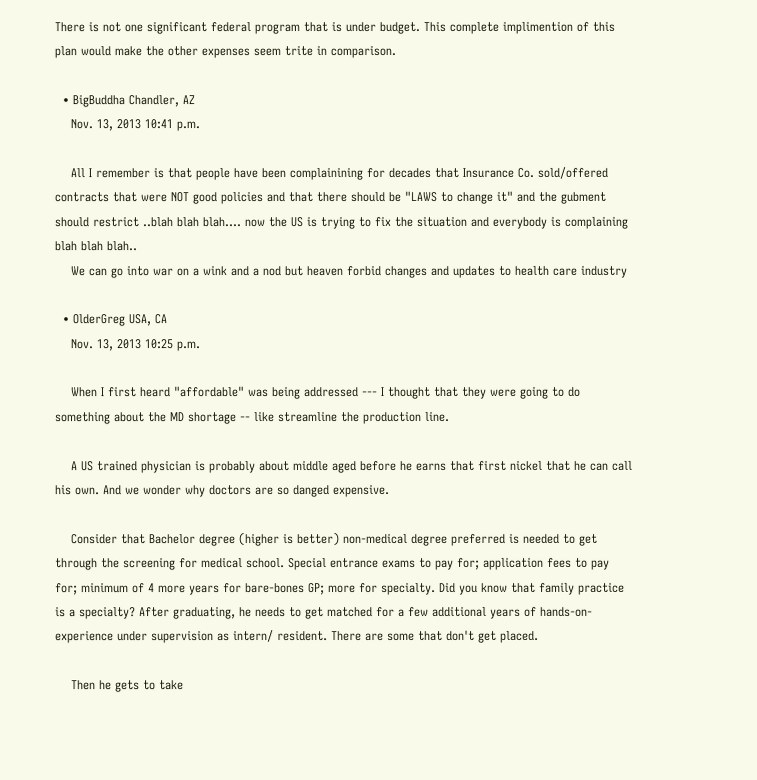There is not one significant federal program that is under budget. This complete implimention of this plan would make the other expenses seem trite in comparison.

  • BigBuddha Chandler, AZ
    Nov. 13, 2013 10:41 p.m.

    All I remember is that people have been complainining for decades that Insurance Co. sold/offered contracts that were NOT good policies and that there should be "LAWS to change it" and the gubment should restrict ..blah blah blah.... now the US is trying to fix the situation and everybody is complaining blah blah blah..
    We can go into war on a wink and a nod but heaven forbid changes and updates to health care industry

  • OlderGreg USA, CA
    Nov. 13, 2013 10:25 p.m.

    When I first heard "affordable" was being addressed --- I thought that they were going to do something about the MD shortage -- like streamline the production line.

    A US trained physician is probably about middle aged before he earns that first nickel that he can call his own. And we wonder why doctors are so danged expensive.

    Consider that Bachelor degree (higher is better) non-medical degree preferred is needed to get through the screening for medical school. Special entrance exams to pay for; application fees to pay for; minimum of 4 more years for bare-bones GP; more for specialty. Did you know that family practice is a specialty? After graduating, he needs to get matched for a few additional years of hands-on-experience under supervision as intern/ resident. There are some that don't get placed.

    Then he gets to take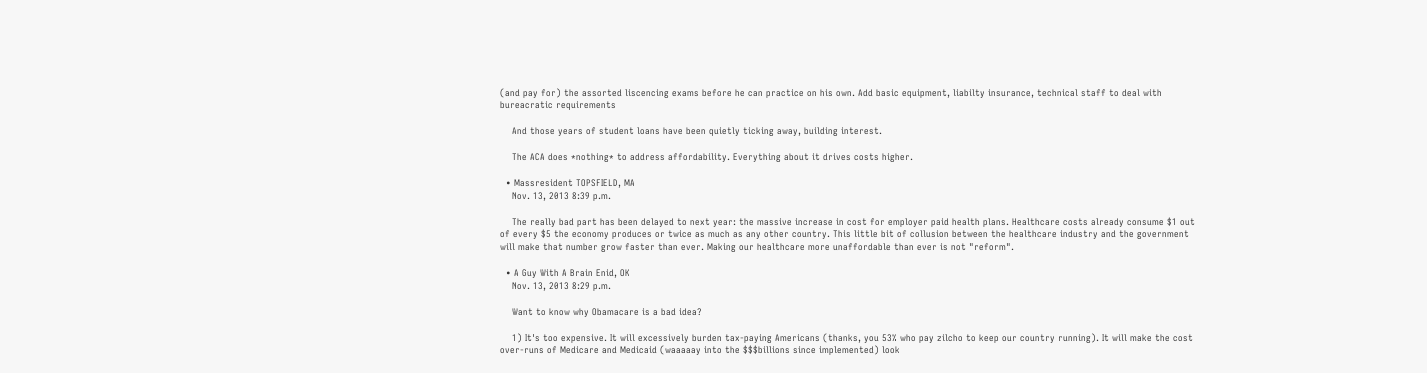(and pay for) the assorted liscencing exams before he can practice on his own. Add basic equipment, liabilty insurance, technical staff to deal with bureacratic requirements

    And those years of student loans have been quietly ticking away, building interest.

    The ACA does *nothing* to address affordability. Everything about it drives costs higher.

  • Massresident TOPSFIELD, MA
    Nov. 13, 2013 8:39 p.m.

    The really bad part has been delayed to next year: the massive increase in cost for employer paid health plans. Healthcare costs already consume $1 out of every $5 the economy produces or twice as much as any other country. This little bit of collusion between the healthcare industry and the government will make that number grow faster than ever. Making our healthcare more unaffordable than ever is not "reform".

  • A Guy With A Brain Enid, OK
    Nov. 13, 2013 8:29 p.m.

    Want to know why Obamacare is a bad idea?

    1) It's too expensive. It will excessively burden tax-paying Americans (thanks, you 53% who pay zilcho to keep our country running). It will make the cost over-runs of Medicare and Medicaid (waaaaay into the $$$billions since implemented) look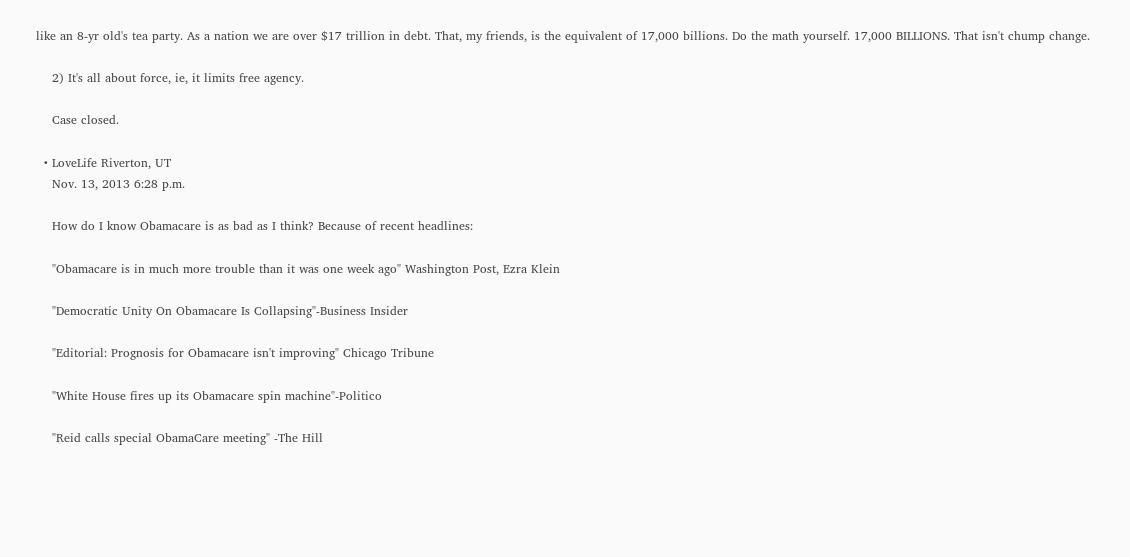like an 8-yr old's tea party. As a nation we are over $17 trillion in debt. That, my friends, is the equivalent of 17,000 billions. Do the math yourself. 17,000 BILLIONS. That isn't chump change.

    2) It's all about force, ie, it limits free agency.

    Case closed.

  • LoveLife Riverton, UT
    Nov. 13, 2013 6:28 p.m.

    How do I know Obamacare is as bad as I think? Because of recent headlines:

    "Obamacare is in much more trouble than it was one week ago" Washington Post, Ezra Klein

    "Democratic Unity On Obamacare Is Collapsing"-Business Insider

    "Editorial: Prognosis for Obamacare isn't improving" Chicago Tribune

    "White House fires up its Obamacare spin machine"-Politico

    "Reid calls special ObamaCare meeting" -The Hill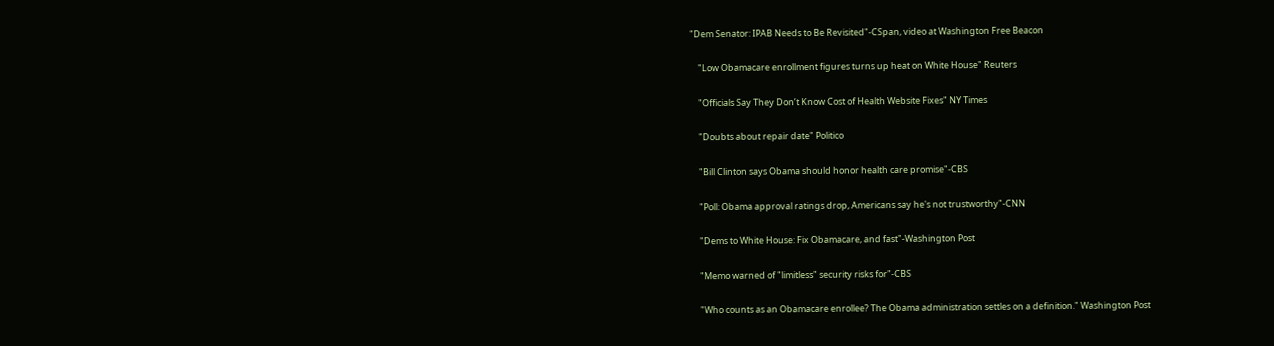"Dem Senator: IPAB Needs to Be Revisited"-CSpan, video at Washington Free Beacon

    "Low Obamacare enrollment figures turns up heat on White House" Reuters

    "Officials Say They Don’t Know Cost of Health Website Fixes" NY Times

    "Doubts about repair date" Politico

    "Bill Clinton says Obama should honor health care promise"-CBS

    "Poll: Obama approval ratings drop, Americans say he's not trustworthy"-CNN

    "Dems to White House: Fix Obamacare, and fast"-Washington Post

    "Memo warned of "limitless" security risks for"-CBS

    "Who counts as an Obamacare enrollee? The Obama administration settles on a definition." Washington Post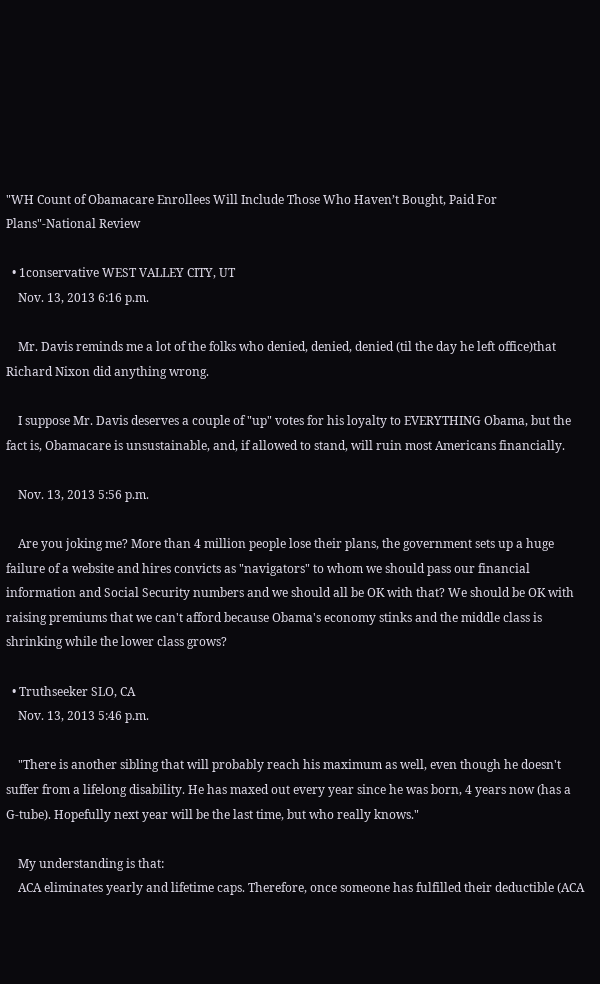"WH Count of Obamacare Enrollees Will Include Those Who Haven’t Bought, Paid For Plans"-National Review

  • 1conservative WEST VALLEY CITY, UT
    Nov. 13, 2013 6:16 p.m.

    Mr. Davis reminds me a lot of the folks who denied, denied, denied (til the day he left office)that Richard Nixon did anything wrong.

    I suppose Mr. Davis deserves a couple of "up" votes for his loyalty to EVERYTHING Obama, but the fact is, Obamacare is unsustainable, and, if allowed to stand, will ruin most Americans financially.

    Nov. 13, 2013 5:56 p.m.

    Are you joking me? More than 4 million people lose their plans, the government sets up a huge failure of a website and hires convicts as "navigators" to whom we should pass our financial information and Social Security numbers and we should all be OK with that? We should be OK with raising premiums that we can't afford because Obama's economy stinks and the middle class is shrinking while the lower class grows?

  • Truthseeker SLO, CA
    Nov. 13, 2013 5:46 p.m.

    "There is another sibling that will probably reach his maximum as well, even though he doesn't suffer from a lifelong disability. He has maxed out every year since he was born, 4 years now (has a G-tube). Hopefully next year will be the last time, but who really knows."

    My understanding is that:
    ACA eliminates yearly and lifetime caps. Therefore, once someone has fulfilled their deductible (ACA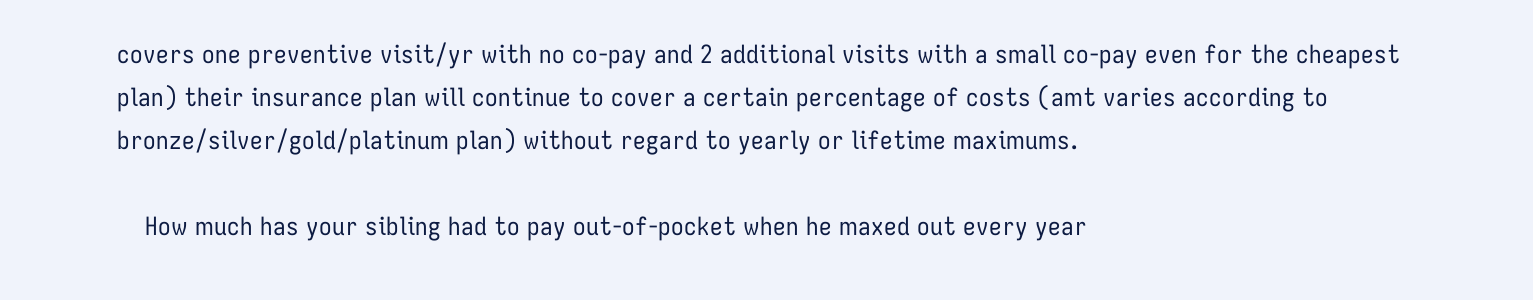covers one preventive visit/yr with no co-pay and 2 additional visits with a small co-pay even for the cheapest plan) their insurance plan will continue to cover a certain percentage of costs (amt varies according to bronze/silver/gold/platinum plan) without regard to yearly or lifetime maximums.

    How much has your sibling had to pay out-of-pocket when he maxed out every year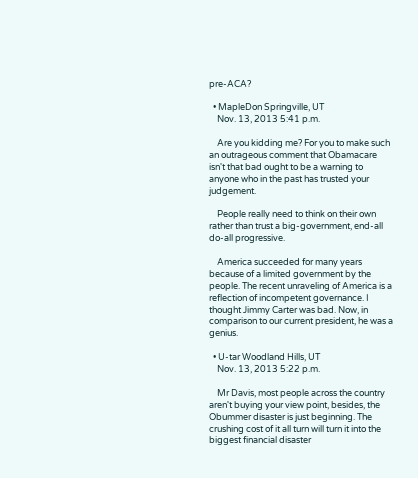pre-ACA?

  • MapleDon Springville, UT
    Nov. 13, 2013 5:41 p.m.

    Are you kidding me? For you to make such an outrageous comment that Obamacare isn't that bad ought to be a warning to anyone who in the past has trusted your judgement.

    People really need to think on their own rather than trust a big-government, end-all do-all progressive.

    America succeeded for many years because of a limited government by the people. The recent unraveling of America is a reflection of incompetent governance. I thought Jimmy Carter was bad. Now, in comparison to our current president, he was a genius.

  • U-tar Woodland Hills, UT
    Nov. 13, 2013 5:22 p.m.

    Mr Davis, most people across the country aren't buying your view point, besides, the Obummer disaster is just beginning. The crushing cost of it all turn will turn it into the biggest financial disaster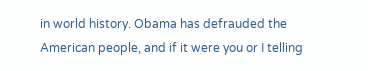in world history. Obama has defrauded the American people, and if it were you or I telling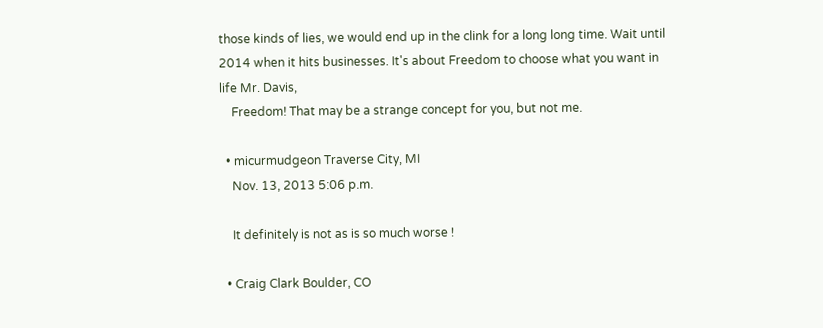those kinds of lies, we would end up in the clink for a long long time. Wait until 2014 when it hits businesses. It's about Freedom to choose what you want in life Mr. Davis,
    Freedom! That may be a strange concept for you, but not me.

  • micurmudgeon Traverse City, MI
    Nov. 13, 2013 5:06 p.m.

    It definitely is not as is so much worse !

  • Craig Clark Boulder, CO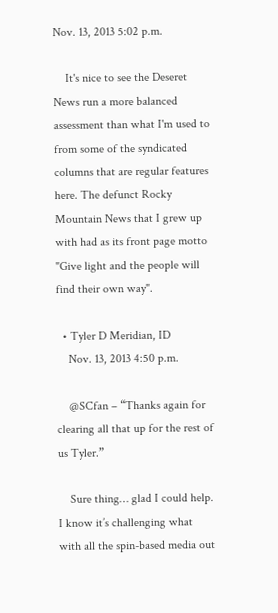Nov. 13, 2013 5:02 p.m.

    It's nice to see the Deseret News run a more balanced assessment than what I'm used to from some of the syndicated columns that are regular features here. The defunct Rocky Mountain News that I grew up with had as its front page motto "Give light and the people will find their own way".

  • Tyler D Meridian, ID
    Nov. 13, 2013 4:50 p.m.

    @SCfan – “Thanks again for clearing all that up for the rest of us Tyler.”

    Sure thing… glad I could help. I know it’s challenging what with all the spin-based media out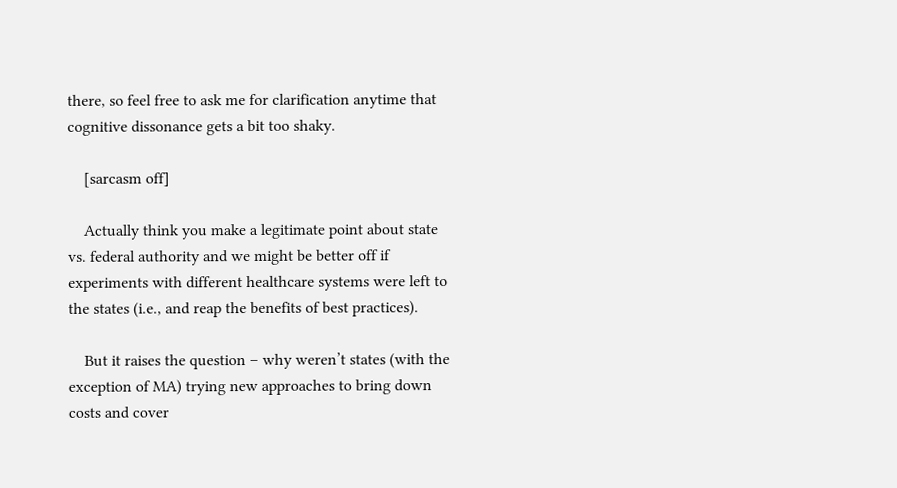there, so feel free to ask me for clarification anytime that cognitive dissonance gets a bit too shaky.

    [sarcasm off]

    Actually think you make a legitimate point about state vs. federal authority and we might be better off if experiments with different healthcare systems were left to the states (i.e., and reap the benefits of best practices).

    But it raises the question – why weren’t states (with the exception of MA) trying new approaches to bring down costs and cover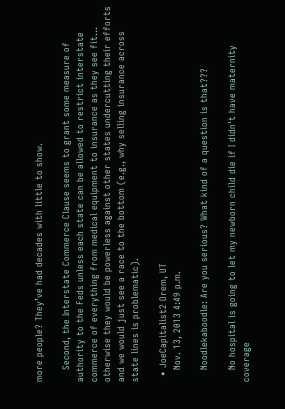more people? They’ve had decades with little to show.

    Second, the Interstate Commerce Clause seems to grant some measure of authority to the Feds unless each state can be allowed to restrict interstate commerce of everything from medical equipment to insurance as they see fit… otherwise they would be powerless against other states undercutting their efforts and we would just see a race to the bottom (e.g., why selling insurance across state lines is problematic).

  • JoeCapitalist2 Orem, UT
    Nov. 13, 2013 4:49 p.m.

    Noodlekaboodle: Are you serious? What kind of a question is that???

    No hospital is going to let my newborn child die if I didn't have maternity coverage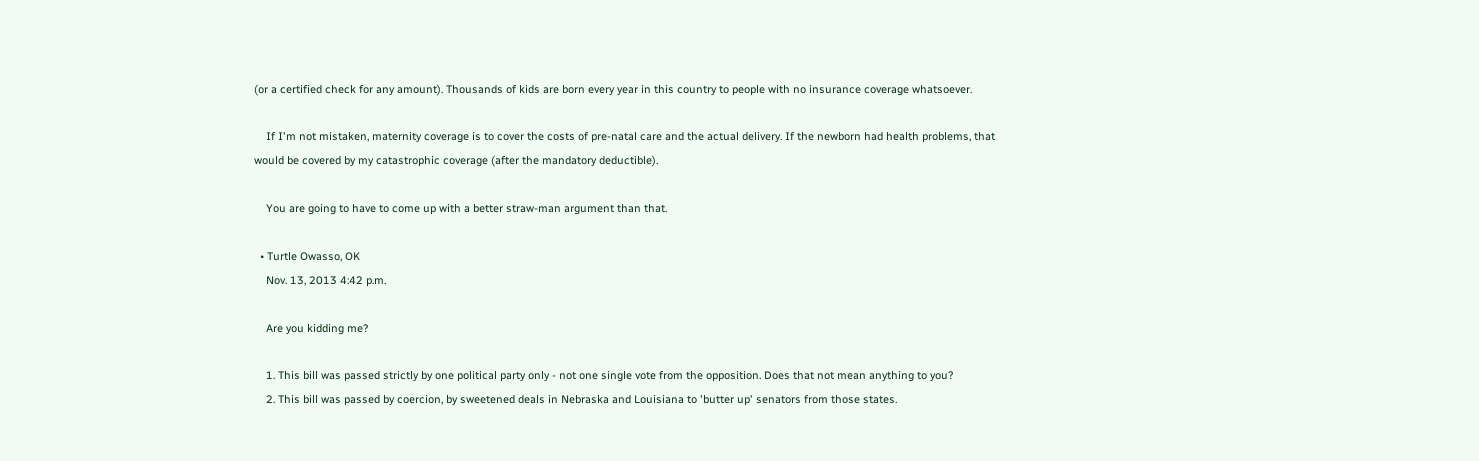(or a certified check for any amount). Thousands of kids are born every year in this country to people with no insurance coverage whatsoever.

    If I'm not mistaken, maternity coverage is to cover the costs of pre-natal care and the actual delivery. If the newborn had health problems, that would be covered by my catastrophic coverage (after the mandatory deductible).

    You are going to have to come up with a better straw-man argument than that.

  • Turtle Owasso, OK
    Nov. 13, 2013 4:42 p.m.

    Are you kidding me?

    1. This bill was passed strictly by one political party only - not one single vote from the opposition. Does that not mean anything to you?
    2. This bill was passed by coercion, by sweetened deals in Nebraska and Louisiana to 'butter up' senators from those states.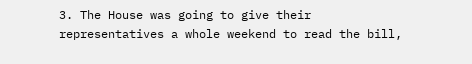3. The House was going to give their representatives a whole weekend to read the bill,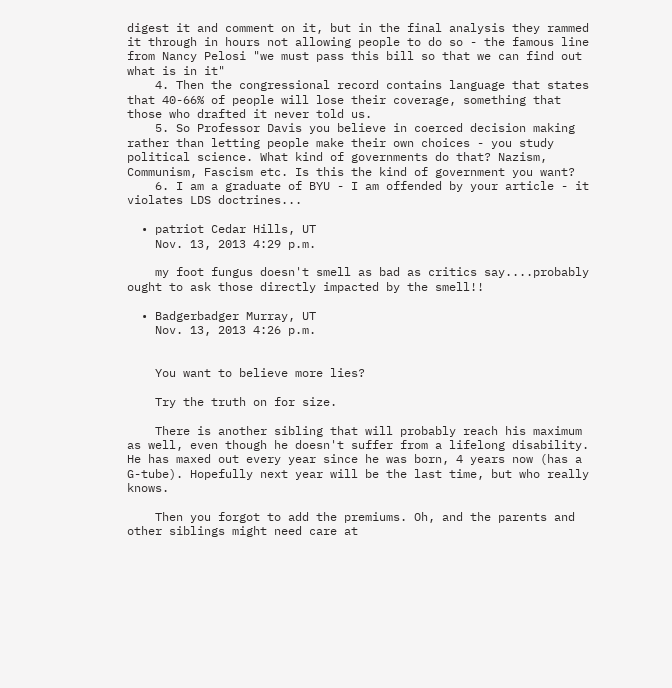digest it and comment on it, but in the final analysis they rammed it through in hours not allowing people to do so - the famous line from Nancy Pelosi "we must pass this bill so that we can find out what is in it"
    4. Then the congressional record contains language that states that 40-66% of people will lose their coverage, something that those who drafted it never told us.
    5. So Professor Davis you believe in coerced decision making rather than letting people make their own choices - you study political science. What kind of governments do that? Nazism, Communism, Fascism etc. Is this the kind of government you want?
    6. I am a graduate of BYU - I am offended by your article - it violates LDS doctrines...

  • patriot Cedar Hills, UT
    Nov. 13, 2013 4:29 p.m.

    my foot fungus doesn't smell as bad as critics say....probably ought to ask those directly impacted by the smell!!

  • Badgerbadger Murray, UT
    Nov. 13, 2013 4:26 p.m.


    You want to believe more lies?

    Try the truth on for size.

    There is another sibling that will probably reach his maximum as well, even though he doesn't suffer from a lifelong disability. He has maxed out every year since he was born, 4 years now (has a G-tube). Hopefully next year will be the last time, but who really knows.

    Then you forgot to add the premiums. Oh, and the parents and other siblings might need care at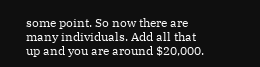some point. So now there are many individuals. Add all that up and you are around $20,000.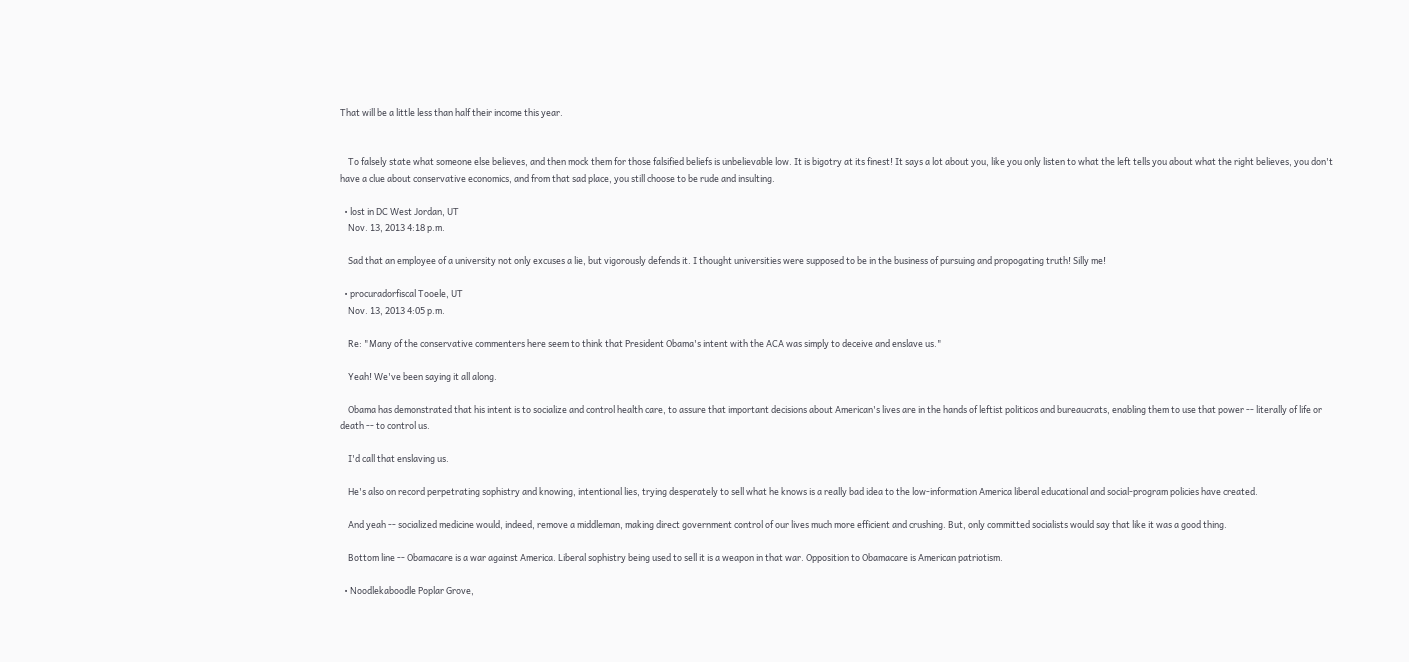That will be a little less than half their income this year.


    To falsely state what someone else believes, and then mock them for those falsified beliefs is unbelievable low. It is bigotry at its finest! It says a lot about you, like you only listen to what the left tells you about what the right believes, you don't have a clue about conservative economics, and from that sad place, you still choose to be rude and insulting.

  • lost in DC West Jordan, UT
    Nov. 13, 2013 4:18 p.m.

    Sad that an employee of a university not only excuses a lie, but vigorously defends it. I thought universities were supposed to be in the business of pursuing and propogating truth! Silly me!

  • procuradorfiscal Tooele, UT
    Nov. 13, 2013 4:05 p.m.

    Re: "Many of the conservative commenters here seem to think that President Obama's intent with the ACA was simply to deceive and enslave us."

    Yeah! We've been saying it all along.

    Obama has demonstrated that his intent is to socialize and control health care, to assure that important decisions about American's lives are in the hands of leftist politicos and bureaucrats, enabling them to use that power -- literally of life or death -- to control us.

    I'd call that enslaving us.

    He's also on record perpetrating sophistry and knowing, intentional lies, trying desperately to sell what he knows is a really bad idea to the low-information America liberal educational and social-program policies have created.

    And yeah -- socialized medicine would, indeed, remove a middleman, making direct government control of our lives much more efficient and crushing. But, only committed socialists would say that like it was a good thing.

    Bottom line -- Obamacare is a war against America. Liberal sophistry being used to sell it is a weapon in that war. Opposition to Obamacare is American patriotism.

  • Noodlekaboodle Poplar Grove,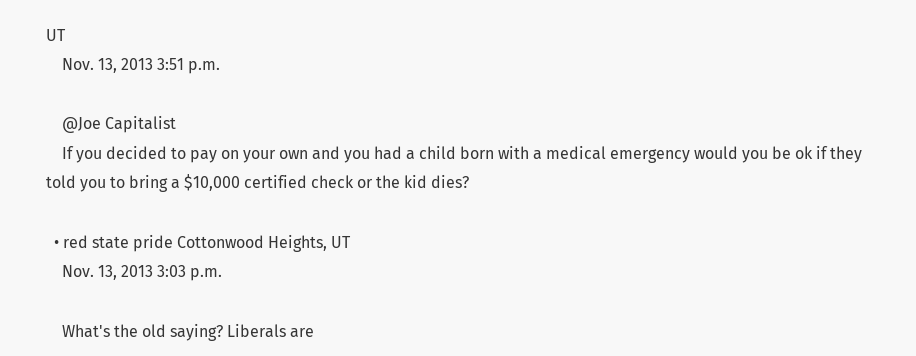UT
    Nov. 13, 2013 3:51 p.m.

    @Joe Capitalist
    If you decided to pay on your own and you had a child born with a medical emergency would you be ok if they told you to bring a $10,000 certified check or the kid dies?

  • red state pride Cottonwood Heights, UT
    Nov. 13, 2013 3:03 p.m.

    What's the old saying? Liberals are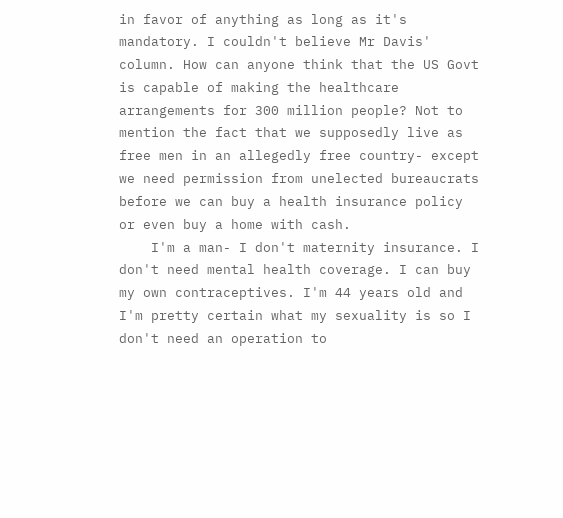in favor of anything as long as it's mandatory. I couldn't believe Mr Davis' column. How can anyone think that the US Govt is capable of making the healthcare arrangements for 300 million people? Not to mention the fact that we supposedly live as free men in an allegedly free country- except we need permission from unelected bureaucrats before we can buy a health insurance policy or even buy a home with cash.
    I'm a man- I don't maternity insurance. I don't need mental health coverage. I can buy my own contraceptives. I'm 44 years old and I'm pretty certain what my sexuality is so I don't need an operation to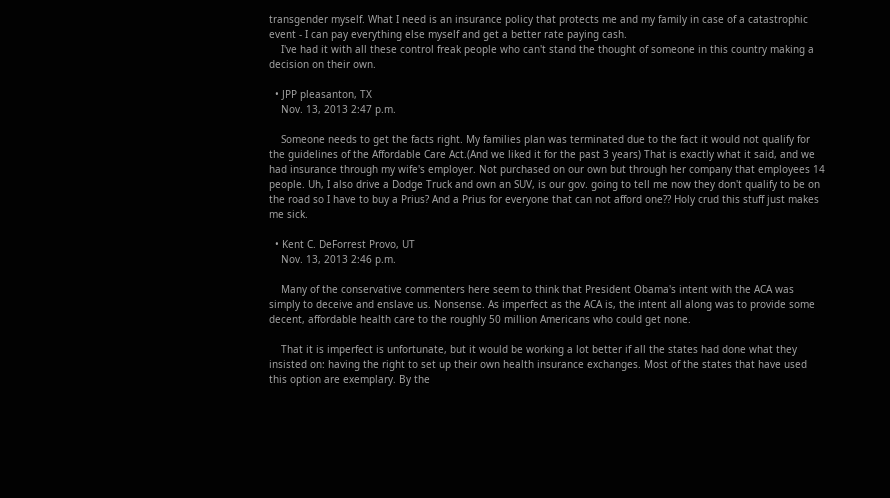transgender myself. What I need is an insurance policy that protects me and my family in case of a catastrophic event - I can pay everything else myself and get a better rate paying cash.
    I've had it with all these control freak people who can't stand the thought of someone in this country making a decision on their own.

  • JPP pleasanton, TX
    Nov. 13, 2013 2:47 p.m.

    Someone needs to get the facts right. My families plan was terminated due to the fact it would not qualify for the guidelines of the Affordable Care Act.(And we liked it for the past 3 years) That is exactly what it said, and we had insurance through my wife's employer. Not purchased on our own but through her company that employees 14 people. Uh, I also drive a Dodge Truck and own an SUV, is our gov. going to tell me now they don't qualify to be on the road so I have to buy a Prius? And a Prius for everyone that can not afford one?? Holy crud this stuff just makes me sick.

  • Kent C. DeForrest Provo, UT
    Nov. 13, 2013 2:46 p.m.

    Many of the conservative commenters here seem to think that President Obama's intent with the ACA was simply to deceive and enslave us. Nonsense. As imperfect as the ACA is, the intent all along was to provide some decent, affordable health care to the roughly 50 million Americans who could get none.

    That it is imperfect is unfortunate, but it would be working a lot better if all the states had done what they insisted on: having the right to set up their own health insurance exchanges. Most of the states that have used this option are exemplary. By the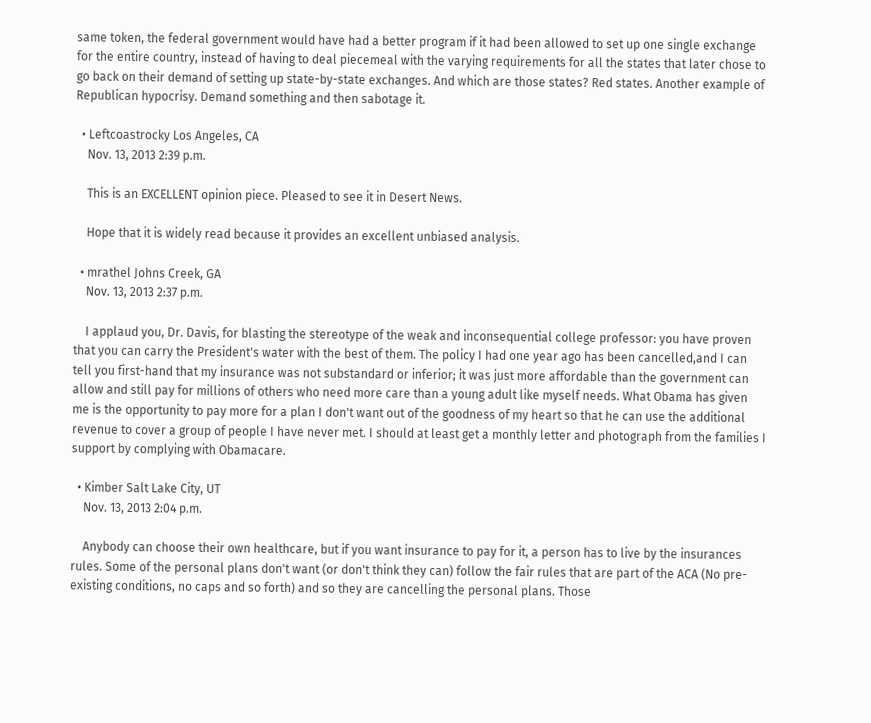same token, the federal government would have had a better program if it had been allowed to set up one single exchange for the entire country, instead of having to deal piecemeal with the varying requirements for all the states that later chose to go back on their demand of setting up state-by-state exchanges. And which are those states? Red states. Another example of Republican hypocrisy. Demand something and then sabotage it.

  • Leftcoastrocky Los Angeles, CA
    Nov. 13, 2013 2:39 p.m.

    This is an EXCELLENT opinion piece. Pleased to see it in Desert News.

    Hope that it is widely read because it provides an excellent unbiased analysis.

  • mrathel Johns Creek, GA
    Nov. 13, 2013 2:37 p.m.

    I applaud you, Dr. Davis, for blasting the stereotype of the weak and inconsequential college professor: you have proven that you can carry the President's water with the best of them. The policy I had one year ago has been cancelled,and I can tell you first-hand that my insurance was not substandard or inferior; it was just more affordable than the government can allow and still pay for millions of others who need more care than a young adult like myself needs. What Obama has given me is the opportunity to pay more for a plan I don't want out of the goodness of my heart so that he can use the additional revenue to cover a group of people I have never met. I should at least get a monthly letter and photograph from the families I support by complying with Obamacare.

  • Kimber Salt Lake City, UT
    Nov. 13, 2013 2:04 p.m.

    Anybody can choose their own healthcare, but if you want insurance to pay for it, a person has to live by the insurances rules. Some of the personal plans don't want (or don't think they can) follow the fair rules that are part of the ACA (No pre-existing conditions, no caps and so forth) and so they are cancelling the personal plans. Those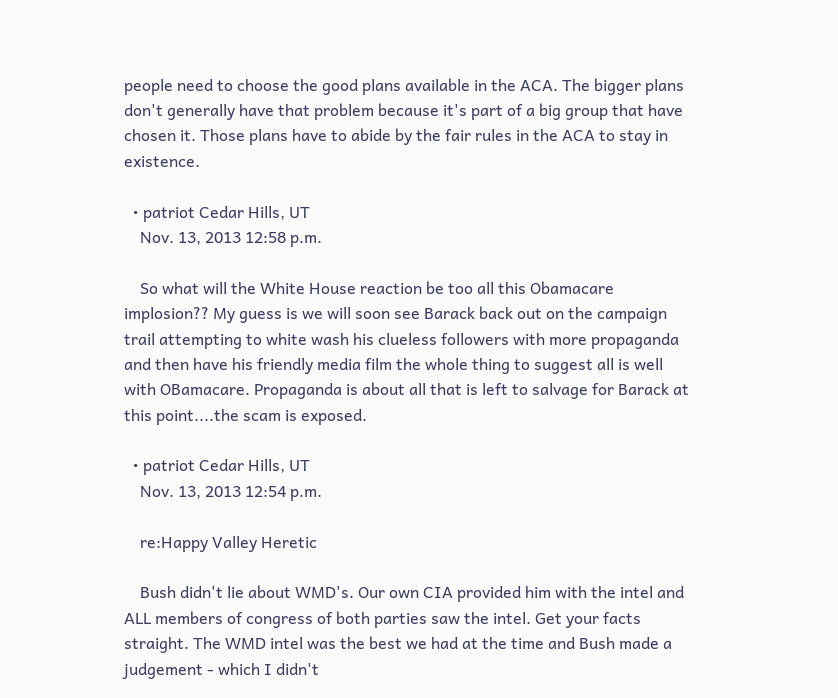people need to choose the good plans available in the ACA. The bigger plans don't generally have that problem because it's part of a big group that have chosen it. Those plans have to abide by the fair rules in the ACA to stay in existence.

  • patriot Cedar Hills, UT
    Nov. 13, 2013 12:58 p.m.

    So what will the White House reaction be too all this Obamacare implosion?? My guess is we will soon see Barack back out on the campaign trail attempting to white wash his clueless followers with more propaganda and then have his friendly media film the whole thing to suggest all is well with OBamacare. Propaganda is about all that is left to salvage for Barack at this point....the scam is exposed.

  • patriot Cedar Hills, UT
    Nov. 13, 2013 12:54 p.m.

    re:Happy Valley Heretic

    Bush didn't lie about WMD's. Our own CIA provided him with the intel and ALL members of congress of both parties saw the intel. Get your facts straight. The WMD intel was the best we had at the time and Bush made a judgement - which I didn't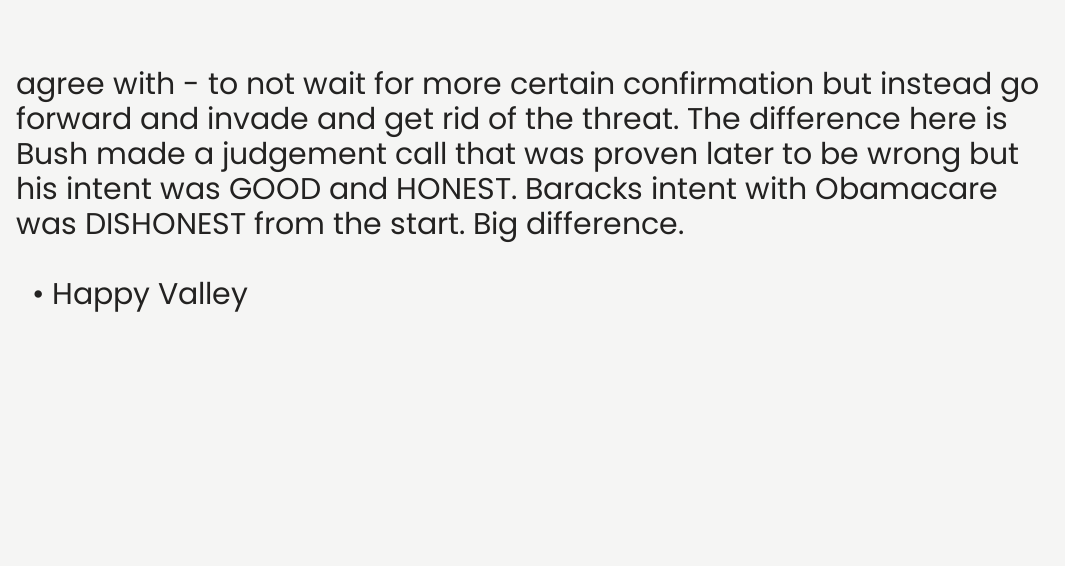agree with - to not wait for more certain confirmation but instead go forward and invade and get rid of the threat. The difference here is Bush made a judgement call that was proven later to be wrong but his intent was GOOD and HONEST. Baracks intent with Obamacare was DISHONEST from the start. Big difference.

  • Happy Valley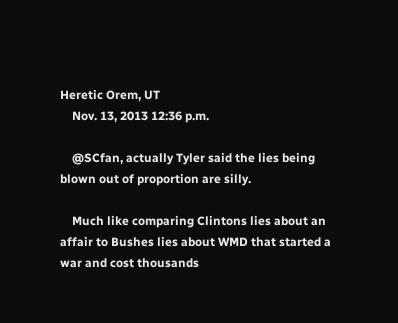Heretic Orem, UT
    Nov. 13, 2013 12:36 p.m.

    @SCfan, actually Tyler said the lies being blown out of proportion are silly.

    Much like comparing Clintons lies about an affair to Bushes lies about WMD that started a war and cost thousands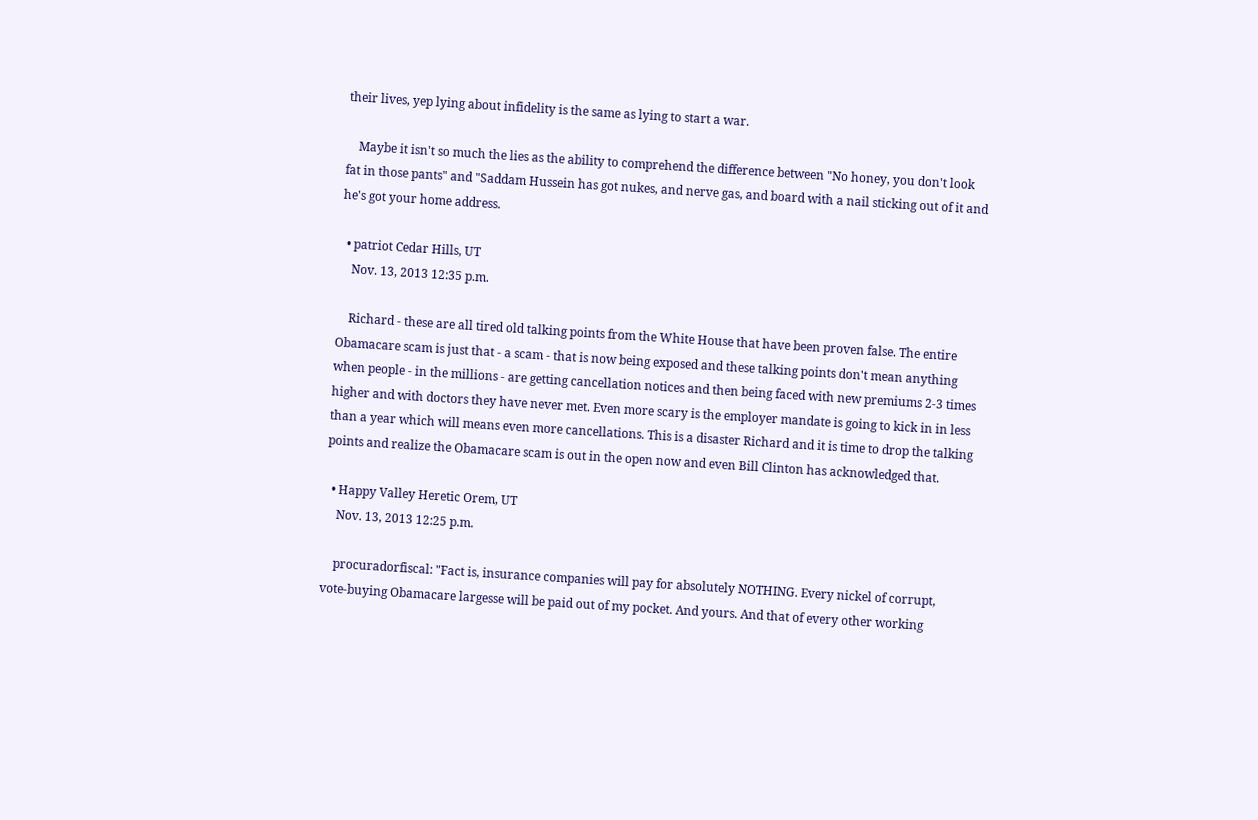their lives, yep lying about infidelity is the same as lying to start a war.

    Maybe it isn't so much the lies as the ability to comprehend the difference between "No honey, you don't look fat in those pants" and "Saddam Hussein has got nukes, and nerve gas, and board with a nail sticking out of it and he's got your home address.

  • patriot Cedar Hills, UT
    Nov. 13, 2013 12:35 p.m.

    Richard - these are all tired old talking points from the White House that have been proven false. The entire Obamacare scam is just that - a scam - that is now being exposed and these talking points don't mean anything when people - in the millions - are getting cancellation notices and then being faced with new premiums 2-3 times higher and with doctors they have never met. Even more scary is the employer mandate is going to kick in in less than a year which will means even more cancellations. This is a disaster Richard and it is time to drop the talking points and realize the Obamacare scam is out in the open now and even Bill Clinton has acknowledged that.

  • Happy Valley Heretic Orem, UT
    Nov. 13, 2013 12:25 p.m.

    procuradorfiscal: "Fact is, insurance companies will pay for absolutely NOTHING. Every nickel of corrupt, vote-buying Obamacare largesse will be paid out of my pocket. And yours. And that of every other working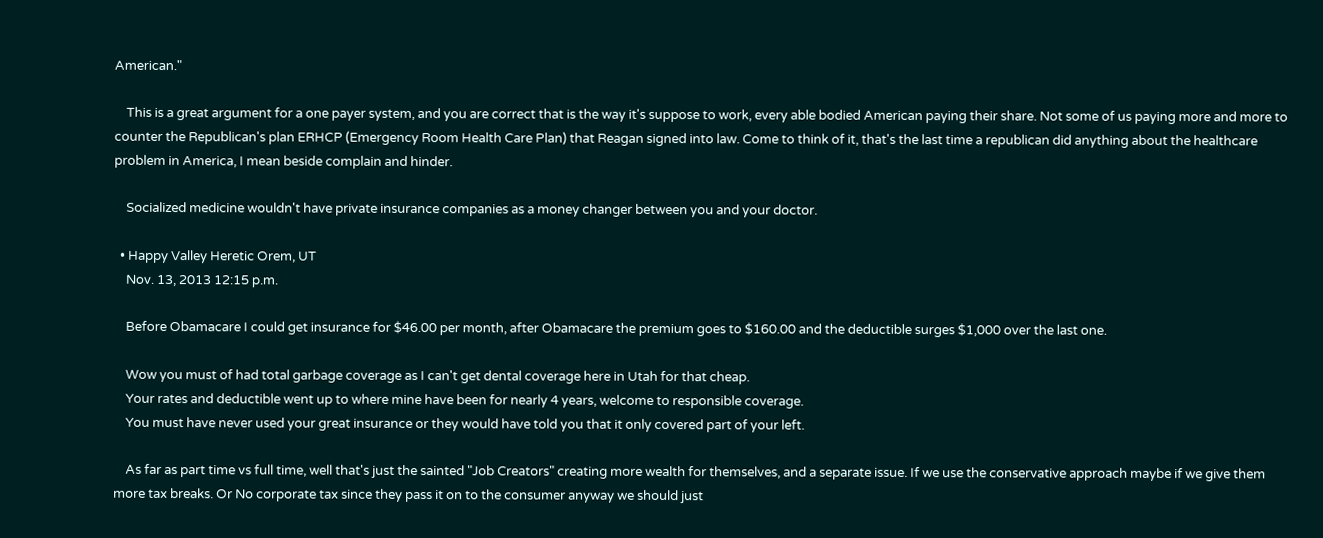American."

    This is a great argument for a one payer system, and you are correct that is the way it's suppose to work, every able bodied American paying their share. Not some of us paying more and more to counter the Republican's plan ERHCP (Emergency Room Health Care Plan) that Reagan signed into law. Come to think of it, that's the last time a republican did anything about the healthcare problem in America, I mean beside complain and hinder.

    Socialized medicine wouldn't have private insurance companies as a money changer between you and your doctor.

  • Happy Valley Heretic Orem, UT
    Nov. 13, 2013 12:15 p.m.

    Before Obamacare I could get insurance for $46.00 per month, after Obamacare the premium goes to $160.00 and the deductible surges $1,000 over the last one.

    Wow you must of had total garbage coverage as I can't get dental coverage here in Utah for that cheap.
    Your rates and deductible went up to where mine have been for nearly 4 years, welcome to responsible coverage.
    You must have never used your great insurance or they would have told you that it only covered part of your left.

    As far as part time vs full time, well that's just the sainted "Job Creators" creating more wealth for themselves, and a separate issue. If we use the conservative approach maybe if we give them more tax breaks. Or No corporate tax since they pass it on to the consumer anyway we should just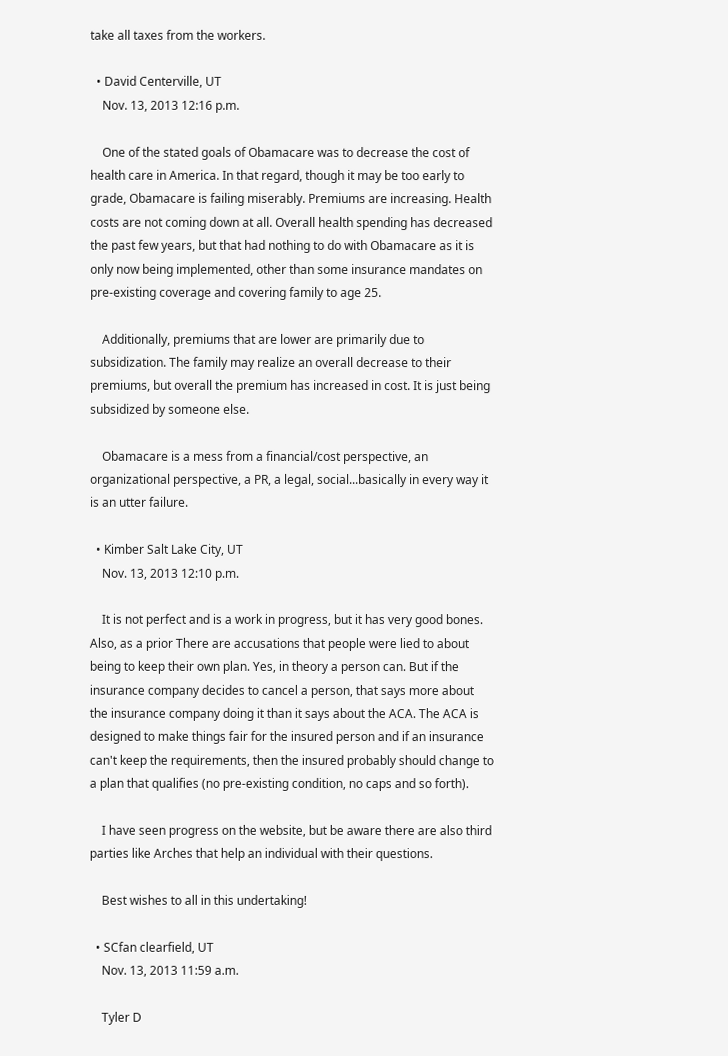take all taxes from the workers.

  • David Centerville, UT
    Nov. 13, 2013 12:16 p.m.

    One of the stated goals of Obamacare was to decrease the cost of health care in America. In that regard, though it may be too early to grade, Obamacare is failing miserably. Premiums are increasing. Health costs are not coming down at all. Overall health spending has decreased the past few years, but that had nothing to do with Obamacare as it is only now being implemented, other than some insurance mandates on pre-existing coverage and covering family to age 25.

    Additionally, premiums that are lower are primarily due to subsidization. The family may realize an overall decrease to their premiums, but overall the premium has increased in cost. It is just being subsidized by someone else.

    Obamacare is a mess from a financial/cost perspective, an organizational perspective, a PR, a legal, social...basically in every way it is an utter failure.

  • Kimber Salt Lake City, UT
    Nov. 13, 2013 12:10 p.m.

    It is not perfect and is a work in progress, but it has very good bones. Also, as a prior There are accusations that people were lied to about being to keep their own plan. Yes, in theory a person can. But if the insurance company decides to cancel a person, that says more about the insurance company doing it than it says about the ACA. The ACA is designed to make things fair for the insured person and if an insurance can't keep the requirements, then the insured probably should change to a plan that qualifies (no pre-existing condition, no caps and so forth).

    I have seen progress on the website, but be aware there are also third parties like Arches that help an individual with their questions.

    Best wishes to all in this undertaking!

  • SCfan clearfield, UT
    Nov. 13, 2013 11:59 a.m.

    Tyler D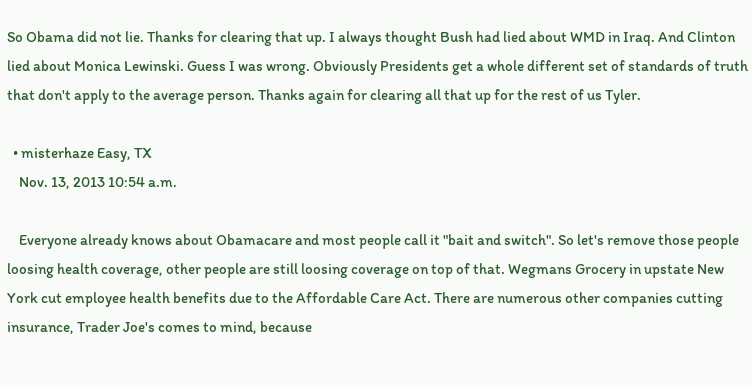So Obama did not lie. Thanks for clearing that up. I always thought Bush had lied about WMD in Iraq. And Clinton lied about Monica Lewinski. Guess I was wrong. Obviously Presidents get a whole different set of standards of truth that don't apply to the average person. Thanks again for clearing all that up for the rest of us Tyler.

  • misterhaze Easy, TX
    Nov. 13, 2013 10:54 a.m.

    Everyone already knows about Obamacare and most people call it "bait and switch". So let's remove those people loosing health coverage, other people are still loosing coverage on top of that. Wegmans Grocery in upstate New York cut employee health benefits due to the Affordable Care Act. There are numerous other companies cutting insurance, Trader Joe's comes to mind, because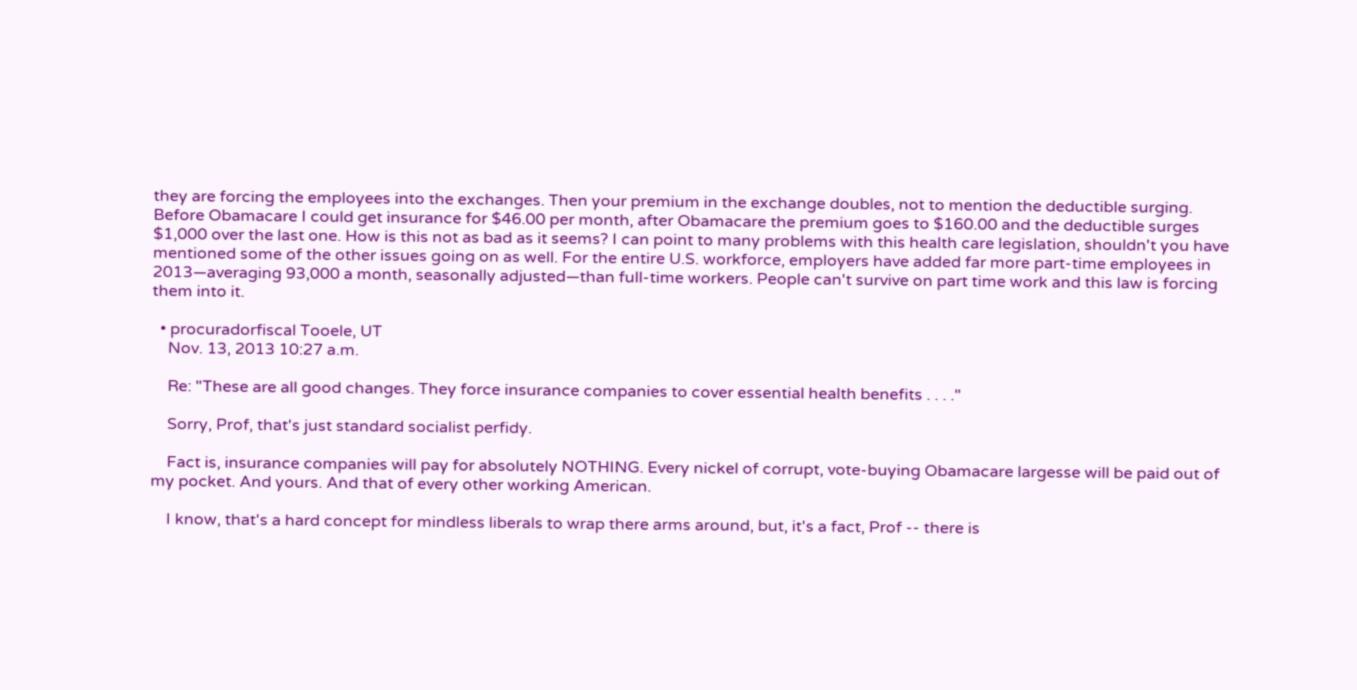they are forcing the employees into the exchanges. Then your premium in the exchange doubles, not to mention the deductible surging. Before Obamacare I could get insurance for $46.00 per month, after Obamacare the premium goes to $160.00 and the deductible surges $1,000 over the last one. How is this not as bad as it seems? I can point to many problems with this health care legislation, shouldn't you have mentioned some of the other issues going on as well. For the entire U.S. workforce, employers have added far more part-time employees in 2013—averaging 93,000 a month, seasonally adjusted—than full-time workers. People can't survive on part time work and this law is forcing them into it.

  • procuradorfiscal Tooele, UT
    Nov. 13, 2013 10:27 a.m.

    Re: "These are all good changes. They force insurance companies to cover essential health benefits . . . ."

    Sorry, Prof, that's just standard socialist perfidy.

    Fact is, insurance companies will pay for absolutely NOTHING. Every nickel of corrupt, vote-buying Obamacare largesse will be paid out of my pocket. And yours. And that of every other working American.

    I know, that's a hard concept for mindless liberals to wrap there arms around, but, it's a fact, Prof -- there is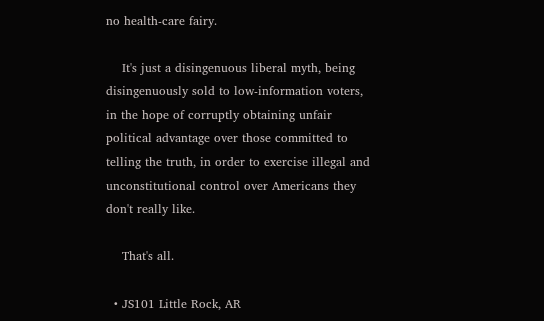no health-care fairy.

    It's just a disingenuous liberal myth, being disingenuously sold to low-information voters, in the hope of corruptly obtaining unfair political advantage over those committed to telling the truth, in order to exercise illegal and unconstitutional control over Americans they don't really like.

    That's all.

  • JS101 Little Rock, AR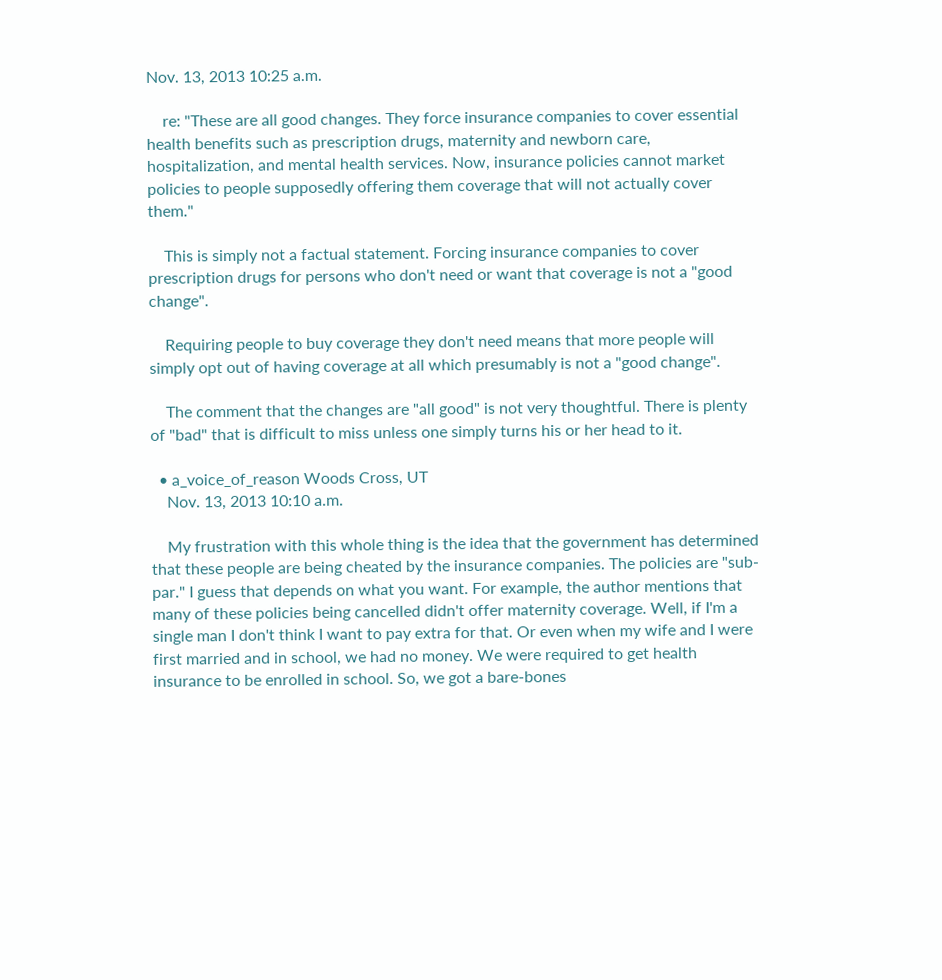Nov. 13, 2013 10:25 a.m.

    re: "These are all good changes. They force insurance companies to cover essential health benefits such as prescription drugs, maternity and newborn care, hospitalization, and mental health services. Now, insurance policies cannot market policies to people supposedly offering them coverage that will not actually cover them."

    This is simply not a factual statement. Forcing insurance companies to cover prescription drugs for persons who don't need or want that coverage is not a "good change".

    Requiring people to buy coverage they don't need means that more people will simply opt out of having coverage at all which presumably is not a "good change".

    The comment that the changes are "all good" is not very thoughtful. There is plenty of "bad" that is difficult to miss unless one simply turns his or her head to it.

  • a_voice_of_reason Woods Cross, UT
    Nov. 13, 2013 10:10 a.m.

    My frustration with this whole thing is the idea that the government has determined that these people are being cheated by the insurance companies. The policies are "sub-par." I guess that depends on what you want. For example, the author mentions that many of these policies being cancelled didn't offer maternity coverage. Well, if I'm a single man I don't think I want to pay extra for that. Or even when my wife and I were first married and in school, we had no money. We were required to get health insurance to be enrolled in school. So, we got a bare-bones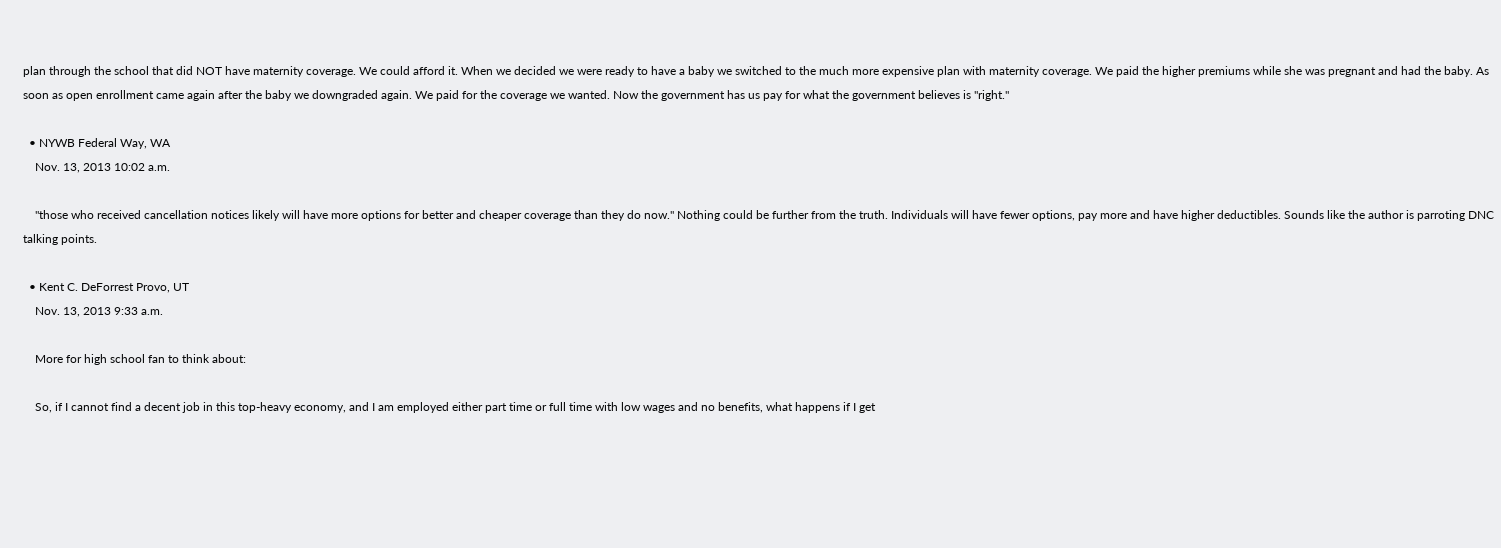plan through the school that did NOT have maternity coverage. We could afford it. When we decided we were ready to have a baby we switched to the much more expensive plan with maternity coverage. We paid the higher premiums while she was pregnant and had the baby. As soon as open enrollment came again after the baby we downgraded again. We paid for the coverage we wanted. Now the government has us pay for what the government believes is "right."

  • NYWB Federal Way, WA
    Nov. 13, 2013 10:02 a.m.

    "those who received cancellation notices likely will have more options for better and cheaper coverage than they do now." Nothing could be further from the truth. Individuals will have fewer options, pay more and have higher deductibles. Sounds like the author is parroting DNC talking points.

  • Kent C. DeForrest Provo, UT
    Nov. 13, 2013 9:33 a.m.

    More for high school fan to think about:

    So, if I cannot find a decent job in this top-heavy economy, and I am employed either part time or full time with low wages and no benefits, what happens if I get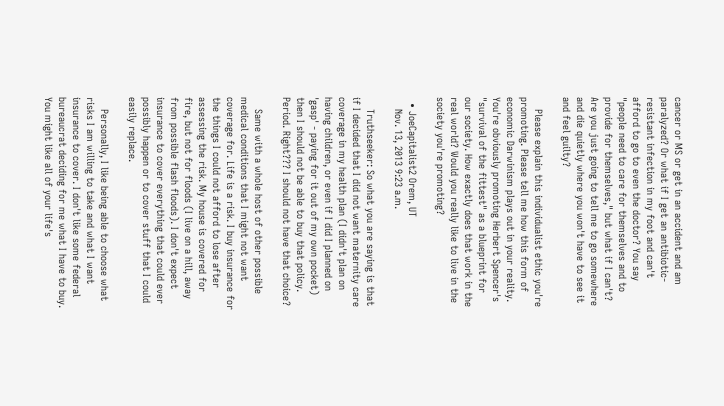cancer or MS or get in an accident and am paralyzed? Or what if I get an antibiotic-resistant infection in my foot and can't afford to go to even the doctor? You say "people need to care for themselves and to provide for themselves," but what if I can't? Are you just going to tell me to go somewhere and die quietly where you won't have to see it and feel guilty?

    Please explain this individualist ethic you're promoting. Please tell me how this form of economic Darwinism plays out in your reality. You're obviously promoting Herbert Spencer's "survival of the fittest" as a blueprint for our society. How exactly does that work in the real world? Would you really like to live in the society you're promoting?

  • JoeCapitalist2 Orem, UT
    Nov. 13, 2013 9:23 a.m.

    Truthseeker: So what you are saying is that if I decided that I did not want maternity care coverage in my health plan (I didn't plan on having children, or even if I did I planned on 'gasp' - paying for it out of my own pocket) then I should not be able to buy that policy. Period. Right??? I should not have that choice?

    Same with a whole host of other possible medical conditions that I might not want coverage for. Life is a risk. I buy insurance for the things I could not afford to lose after assessing the risk. My house is covered for fire, but not for floods (I live on a hill, away from possible flash floods). I don't expect insurance to cover everything that could ever possibly happen or to cover stuff that I could easily replace.

    Personally, I like being able to choose what risks I am willing to take and what I want insurance to cover. I don't like some federal bureaucrat deciding for me what I have to buy. You might like all of your life's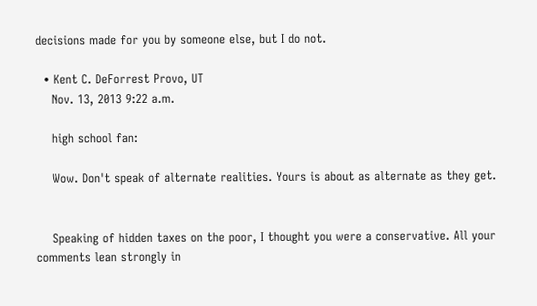decisions made for you by someone else, but I do not.

  • Kent C. DeForrest Provo, UT
    Nov. 13, 2013 9:22 a.m.

    high school fan:

    Wow. Don't speak of alternate realities. Yours is about as alternate as they get.


    Speaking of hidden taxes on the poor, I thought you were a conservative. All your comments lean strongly in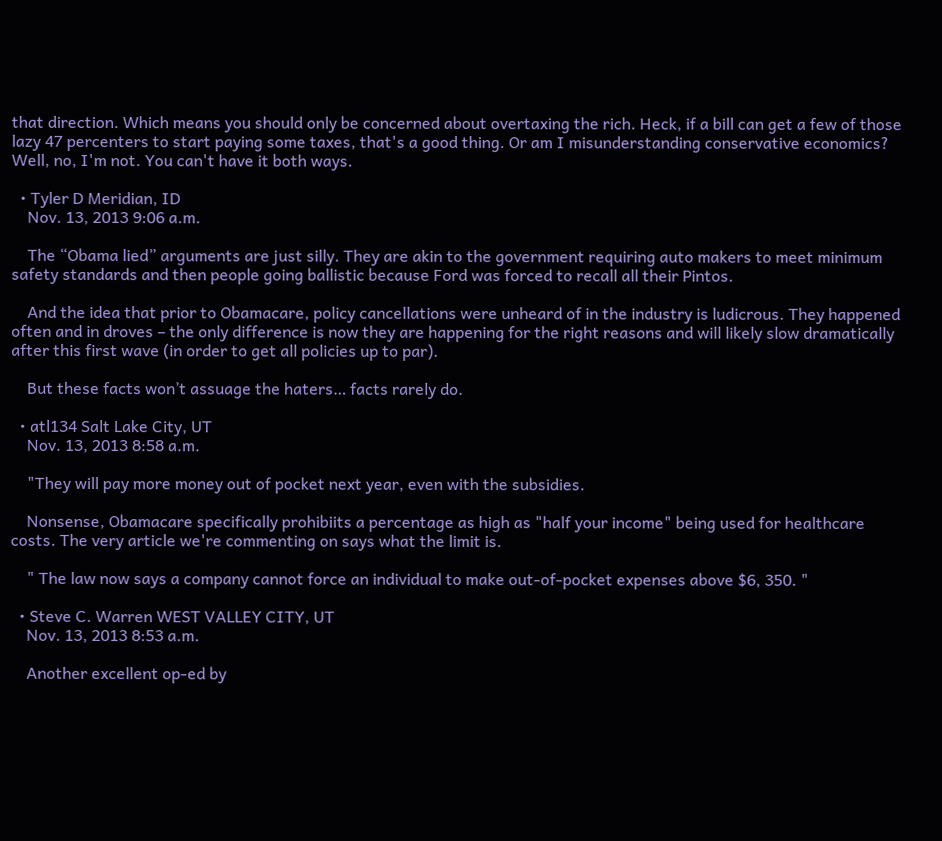that direction. Which means you should only be concerned about overtaxing the rich. Heck, if a bill can get a few of those lazy 47 percenters to start paying some taxes, that's a good thing. Or am I misunderstanding conservative economics? Well, no, I'm not. You can't have it both ways.

  • Tyler D Meridian, ID
    Nov. 13, 2013 9:06 a.m.

    The “Obama lied” arguments are just silly. They are akin to the government requiring auto makers to meet minimum safety standards and then people going ballistic because Ford was forced to recall all their Pintos.

    And the idea that prior to Obamacare, policy cancellations were unheard of in the industry is ludicrous. They happened often and in droves – the only difference is now they are happening for the right reasons and will likely slow dramatically after this first wave (in order to get all policies up to par).

    But these facts won’t assuage the haters… facts rarely do.

  • atl134 Salt Lake City, UT
    Nov. 13, 2013 8:58 a.m.

    "They will pay more money out of pocket next year, even with the subsidies.

    Nonsense, Obamacare specifically prohibiits a percentage as high as "half your income" being used for healthcare costs. The very article we're commenting on says what the limit is.

    " The law now says a company cannot force an individual to make out-of-pocket expenses above $6, 350. "

  • Steve C. Warren WEST VALLEY CITY, UT
    Nov. 13, 2013 8:53 a.m.

    Another excellent op-ed by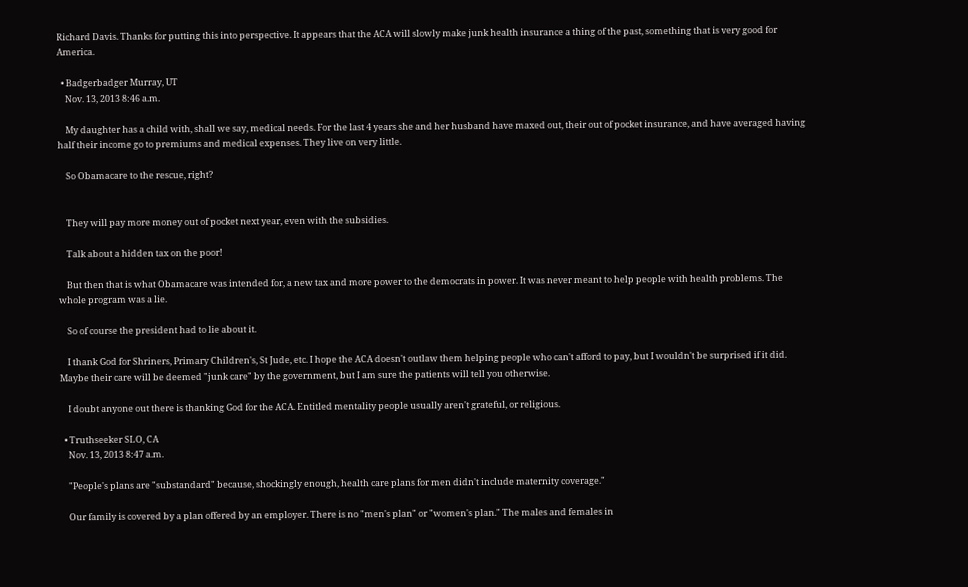Richard Davis. Thanks for putting this into perspective. It appears that the ACA will slowly make junk health insurance a thing of the past, something that is very good for America.

  • Badgerbadger Murray, UT
    Nov. 13, 2013 8:46 a.m.

    My daughter has a child with, shall we say, medical needs. For the last 4 years she and her husband have maxed out, their out of pocket insurance, and have averaged having half their income go to premiums and medical expenses. They live on very little.

    So Obamacare to the rescue, right?


    They will pay more money out of pocket next year, even with the subsidies.

    Talk about a hidden tax on the poor!

    But then that is what Obamacare was intended for, a new tax and more power to the democrats in power. It was never meant to help people with health problems. The whole program was a lie.

    So of course the president had to lie about it.

    I thank God for Shriners, Primary Children's, St Jude, etc. I hope the ACA doesn't outlaw them helping people who can't afford to pay, but I wouldn't be surprised if it did. Maybe their care will be deemed "junk care" by the government, but I am sure the patients will tell you otherwise.

    I doubt anyone out there is thanking God for the ACA. Entitled mentality people usually aren't grateful, or religious.

  • Truthseeker SLO, CA
    Nov. 13, 2013 8:47 a.m.

    "People's plans are "substandard" because, shockingly enough, health care plans for men didn't include maternity coverage."

    Our family is covered by a plan offered by an employer. There is no "men's plan" or "women's plan." The males and females in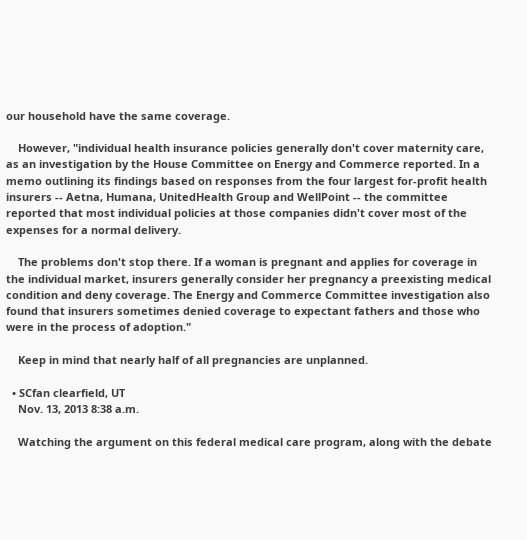our household have the same coverage.

    However, "individual health insurance policies generally don't cover maternity care, as an investigation by the House Committee on Energy and Commerce reported. In a memo outlining its findings based on responses from the four largest for-profit health insurers -- Aetna, Humana, UnitedHealth Group and WellPoint -- the committee reported that most individual policies at those companies didn't cover most of the expenses for a normal delivery.

    The problems don't stop there. If a woman is pregnant and applies for coverage in the individual market, insurers generally consider her pregnancy a preexisting medical condition and deny coverage. The Energy and Commerce Committee investigation also found that insurers sometimes denied coverage to expectant fathers and those who were in the process of adoption."

    Keep in mind that nearly half of all pregnancies are unplanned.

  • SCfan clearfield, UT
    Nov. 13, 2013 8:38 a.m.

    Watching the argument on this federal medical care program, along with the debate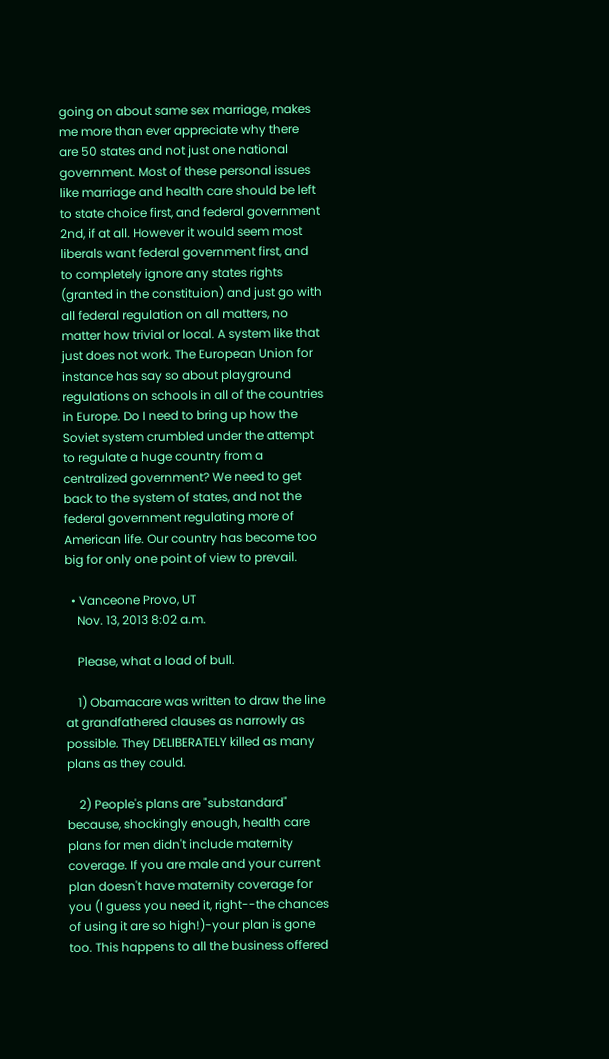going on about same sex marriage, makes me more than ever appreciate why there are 50 states and not just one national government. Most of these personal issues like marriage and health care should be left to state choice first, and federal government 2nd, if at all. However it would seem most liberals want federal government first, and to completely ignore any states rights (granted in the constituion) and just go with all federal regulation on all matters, no matter how trivial or local. A system like that just does not work. The European Union for instance has say so about playground regulations on schools in all of the countries in Europe. Do I need to bring up how the Soviet system crumbled under the attempt to regulate a huge country from a centralized government? We need to get back to the system of states, and not the federal government regulating more of American life. Our country has become too big for only one point of view to prevail.

  • Vanceone Provo, UT
    Nov. 13, 2013 8:02 a.m.

    Please, what a load of bull.

    1) Obamacare was written to draw the line at grandfathered clauses as narrowly as possible. They DELIBERATELY killed as many plans as they could.

    2) People's plans are "substandard" because, shockingly enough, health care plans for men didn't include maternity coverage. If you are male and your current plan doesn't have maternity coverage for you (I guess you need it, right--the chances of using it are so high!)-your plan is gone too. This happens to all the business offered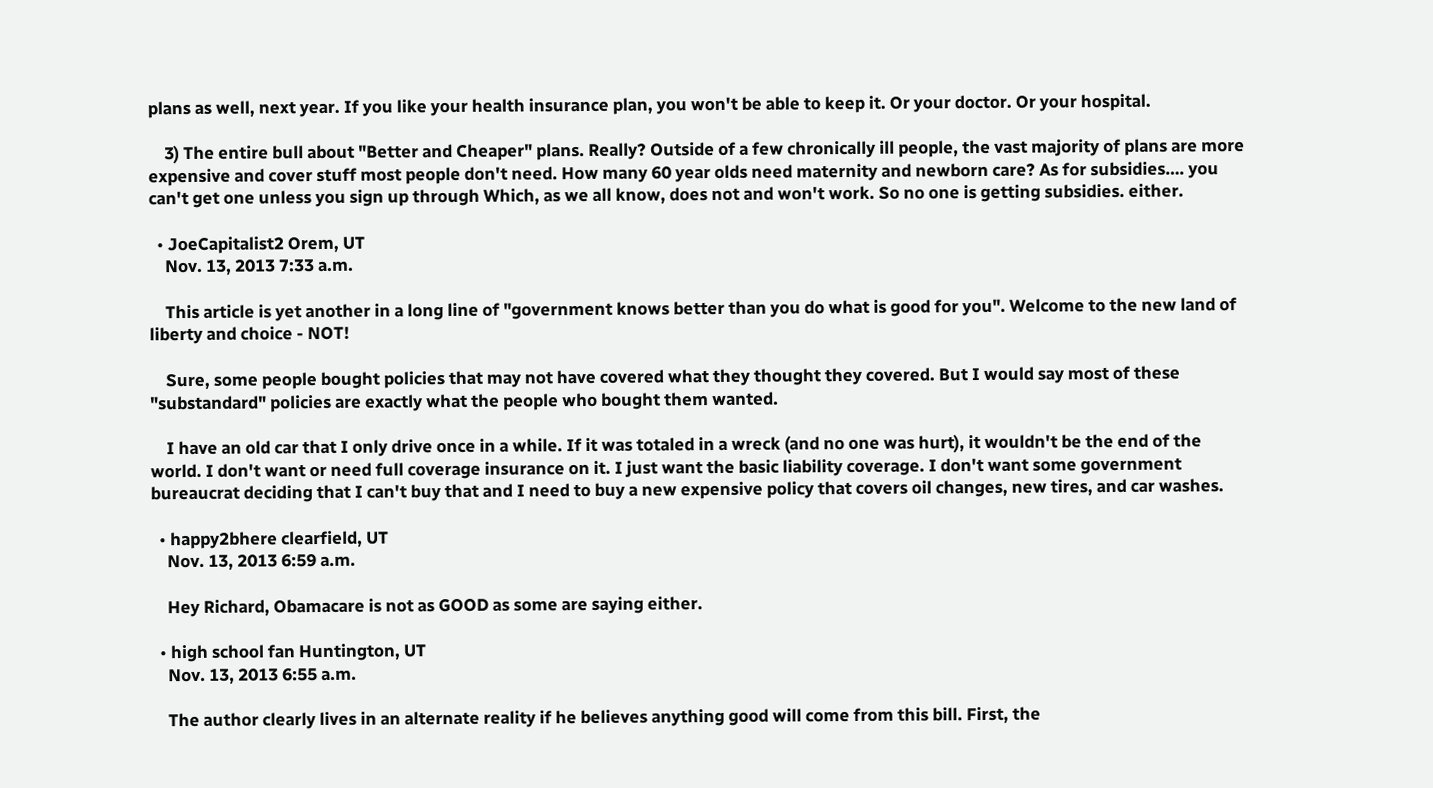plans as well, next year. If you like your health insurance plan, you won't be able to keep it. Or your doctor. Or your hospital.

    3) The entire bull about "Better and Cheaper" plans. Really? Outside of a few chronically ill people, the vast majority of plans are more expensive and cover stuff most people don't need. How many 60 year olds need maternity and newborn care? As for subsidies…. you can't get one unless you sign up through Which, as we all know, does not and won't work. So no one is getting subsidies. either.

  • JoeCapitalist2 Orem, UT
    Nov. 13, 2013 7:33 a.m.

    This article is yet another in a long line of "government knows better than you do what is good for you". Welcome to the new land of liberty and choice - NOT!

    Sure, some people bought policies that may not have covered what they thought they covered. But I would say most of these "substandard" policies are exactly what the people who bought them wanted.

    I have an old car that I only drive once in a while. If it was totaled in a wreck (and no one was hurt), it wouldn't be the end of the world. I don't want or need full coverage insurance on it. I just want the basic liability coverage. I don't want some government bureaucrat deciding that I can't buy that and I need to buy a new expensive policy that covers oil changes, new tires, and car washes.

  • happy2bhere clearfield, UT
    Nov. 13, 2013 6:59 a.m.

    Hey Richard, Obamacare is not as GOOD as some are saying either.

  • high school fan Huntington, UT
    Nov. 13, 2013 6:55 a.m.

    The author clearly lives in an alternate reality if he believes anything good will come from this bill. First, the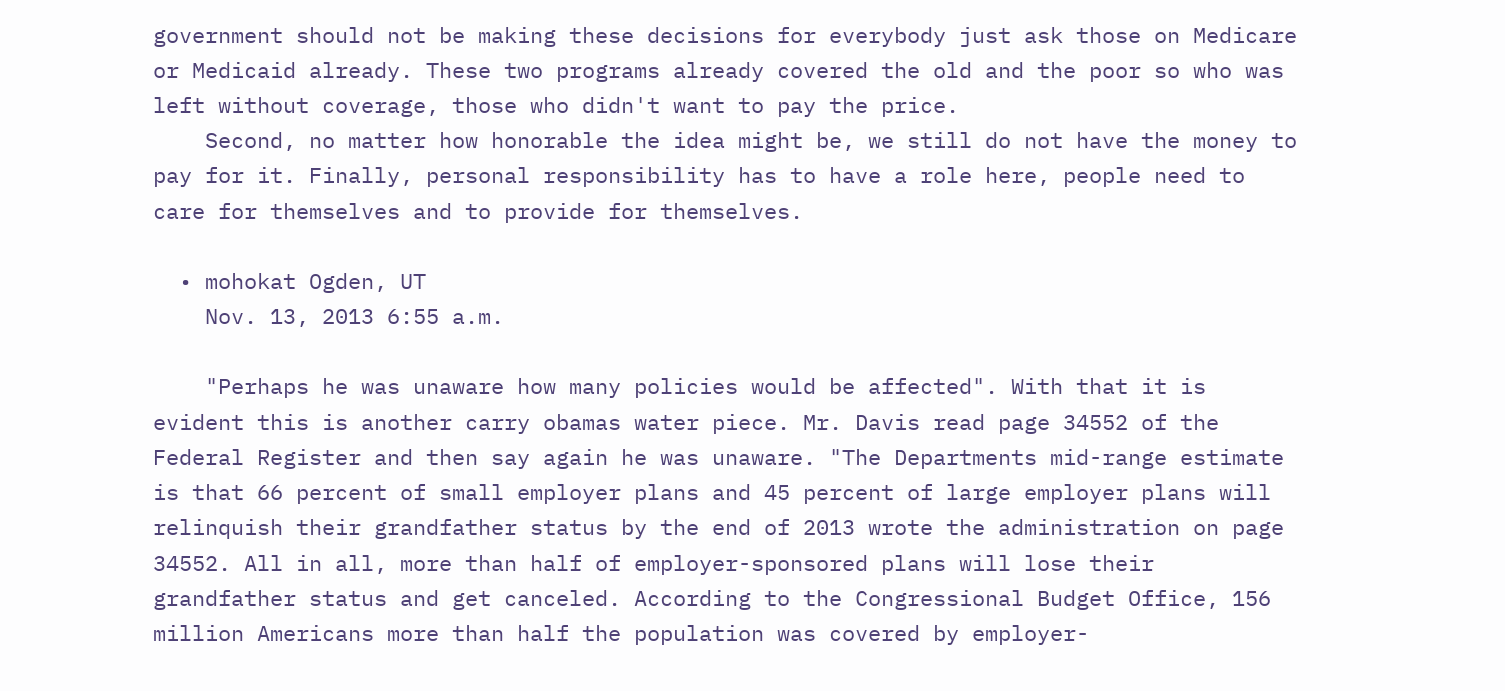government should not be making these decisions for everybody just ask those on Medicare or Medicaid already. These two programs already covered the old and the poor so who was left without coverage, those who didn't want to pay the price.
    Second, no matter how honorable the idea might be, we still do not have the money to pay for it. Finally, personal responsibility has to have a role here, people need to care for themselves and to provide for themselves.

  • mohokat Ogden, UT
    Nov. 13, 2013 6:55 a.m.

    "Perhaps he was unaware how many policies would be affected". With that it is evident this is another carry obamas water piece. Mr. Davis read page 34552 of the Federal Register and then say again he was unaware. "The Departments mid-range estimate is that 66 percent of small employer plans and 45 percent of large employer plans will relinquish their grandfather status by the end of 2013 wrote the administration on page 34552. All in all, more than half of employer-sponsored plans will lose their grandfather status and get canceled. According to the Congressional Budget Office, 156 million Americans more than half the population was covered by employer-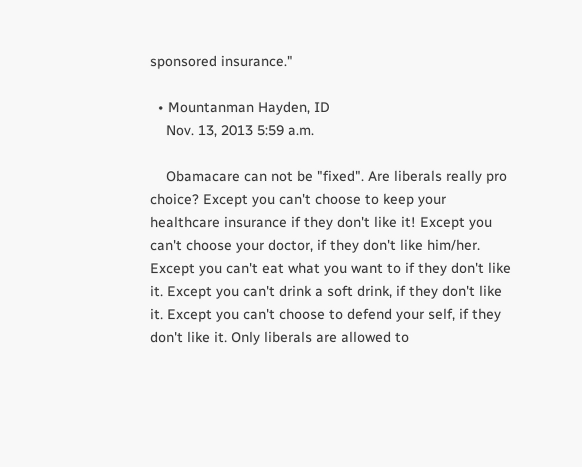sponsored insurance."

  • Mountanman Hayden, ID
    Nov. 13, 2013 5:59 a.m.

    Obamacare can not be "fixed". Are liberals really pro choice? Except you can't choose to keep your healthcare insurance if they don't like it! Except you can't choose your doctor, if they don't like him/her. Except you can't eat what you want to if they don't like it. Except you can't drink a soft drink, if they don't like it. Except you can't choose to defend your self, if they don't like it. Only liberals are allowed to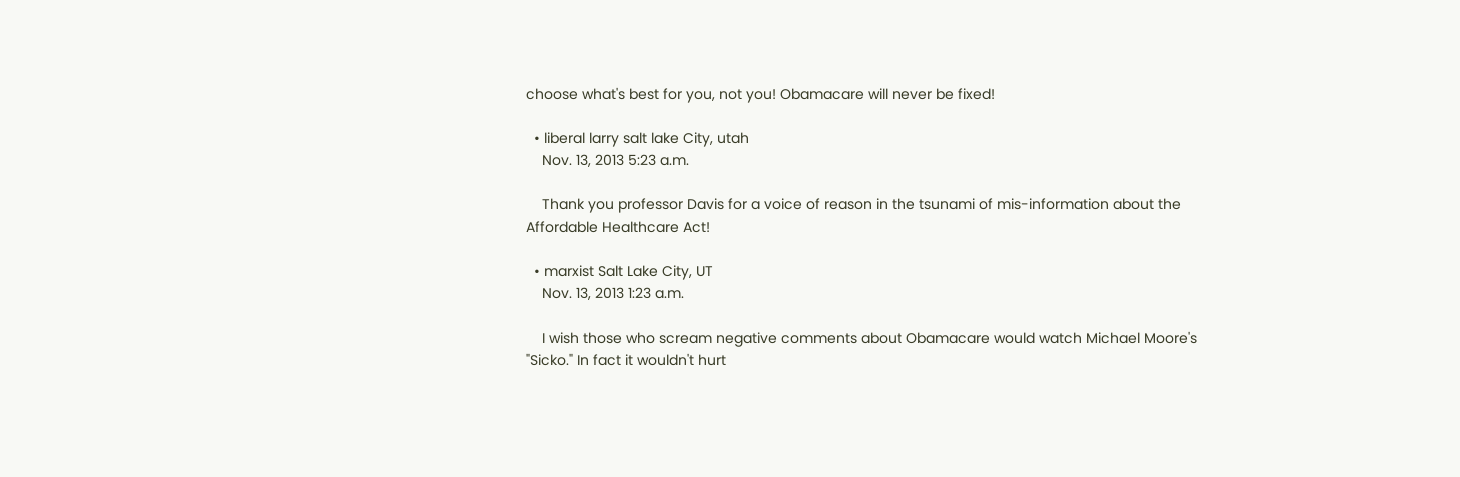choose what's best for you, not you! Obamacare will never be fixed!

  • liberal larry salt lake City, utah
    Nov. 13, 2013 5:23 a.m.

    Thank you professor Davis for a voice of reason in the tsunami of mis-information about the Affordable Healthcare Act!

  • marxist Salt Lake City, UT
    Nov. 13, 2013 1:23 a.m.

    I wish those who scream negative comments about Obamacare would watch Michael Moore's "Sicko." In fact it wouldn't hurt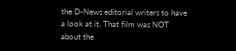the D-News editorial writers to have a look at it. That film was NOT about the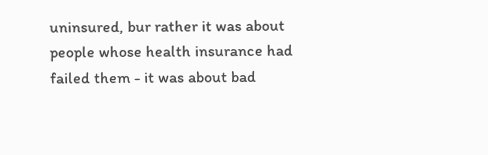uninsured, bur rather it was about people whose health insurance had failed them - it was about bad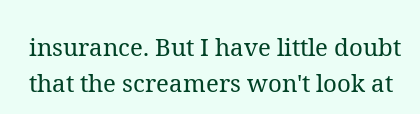insurance. But I have little doubt that the screamers won't look at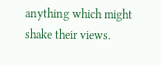anything which might shake their views.